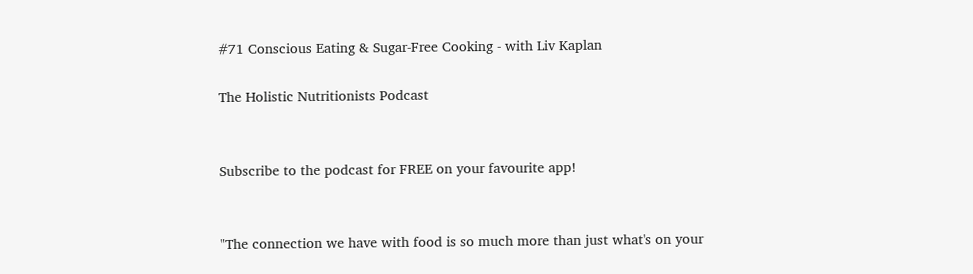#71 Conscious Eating & Sugar-Free Cooking - with Liv Kaplan

The Holistic Nutritionists Podcast


Subscribe to the podcast for FREE on your favourite app!


"The connection we have with food is so much more than just what's on your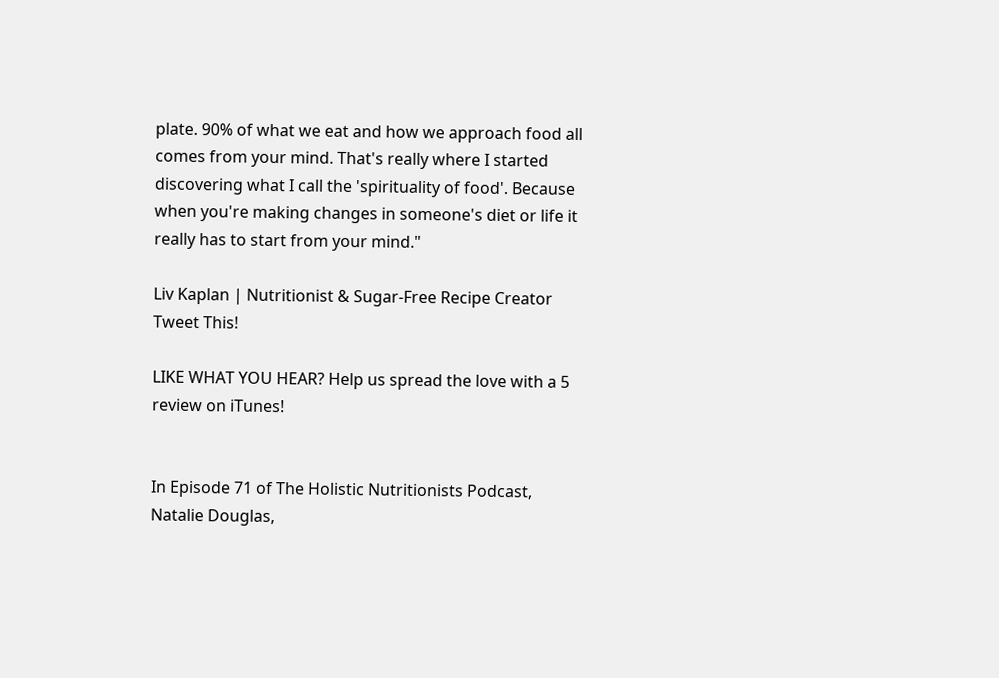plate. 90% of what we eat and how we approach food all comes from your mind. That's really where I started discovering what I call the 'spirituality of food'. Because when you're making changes in someone's diet or life it really has to start from your mind."

Liv Kaplan | Nutritionist & Sugar-Free Recipe Creator Tweet This!

LIKE WHAT YOU HEAR? Help us spread the love with a 5  review on iTunes!


In Episode 71 of The Holistic Nutritionists Podcast, Natalie Douglas,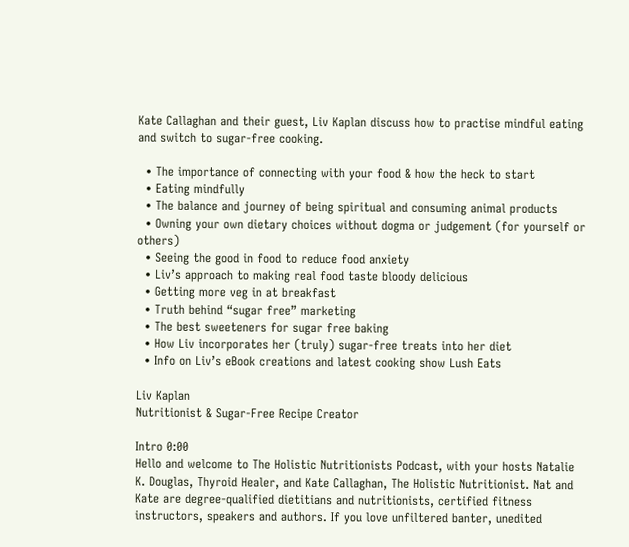Kate Callaghan and their guest, Liv Kaplan discuss how to practise mindful eating and switch to sugar-free cooking.

  • The importance of connecting with your food & how the heck to start
  • Eating mindfully
  • The balance and journey of being spiritual and consuming animal products
  • Owning your own dietary choices without dogma or judgement (for yourself or others)
  • Seeing the good in food to reduce food anxiety
  • Liv’s approach to making real food taste bloody delicious
  • Getting more veg in at breakfast
  • Truth behind “sugar free” marketing
  • The best sweeteners for sugar free baking
  • How Liv incorporates her (truly) sugar-free treats into her diet
  • Info on Liv’s eBook creations and latest cooking show Lush Eats

Liv Kaplan
Nutritionist & Sugar-Free Recipe Creator

Intro 0:00
Hello and welcome to The Holistic Nutritionists Podcast, with your hosts Natalie K. Douglas, Thyroid Healer, and Kate Callaghan, The Holistic Nutritionist. Nat and Kate are degree-qualified dietitians and nutritionists, certified fitness instructors, speakers and authors. If you love unfiltered banter, unedited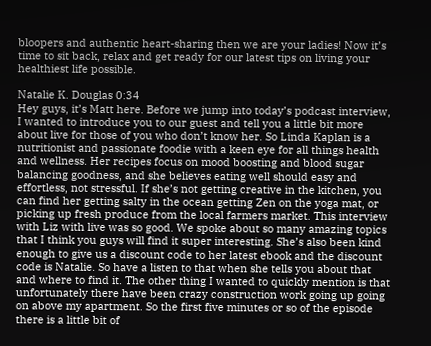bloopers and authentic heart-sharing then we are your ladies! Now it’s time to sit back, relax and get ready for our latest tips on living your healthiest life possible.

Natalie K. Douglas 0:34
Hey guys, it’s Matt here. Before we jump into today’s podcast interview, I wanted to introduce you to our guest and tell you a little bit more about live for those of you who don’t know her. So Linda Kaplan is a nutritionist and passionate foodie with a keen eye for all things health and wellness. Her recipes focus on mood boosting and blood sugar balancing goodness, and she believes eating well should easy and effortless, not stressful. If she’s not getting creative in the kitchen, you can find her getting salty in the ocean getting Zen on the yoga mat, or picking up fresh produce from the local farmers market. This interview with Liz with live was so good. We spoke about so many amazing topics that I think you guys will find it super interesting. She’s also been kind enough to give us a discount code to her latest ebook and the discount code is Natalie. So have a listen to that when she tells you about that and where to find it. The other thing I wanted to quickly mention is that unfortunately there have been crazy construction work going up going on above my apartment. So the first five minutes or so of the episode there is a little bit of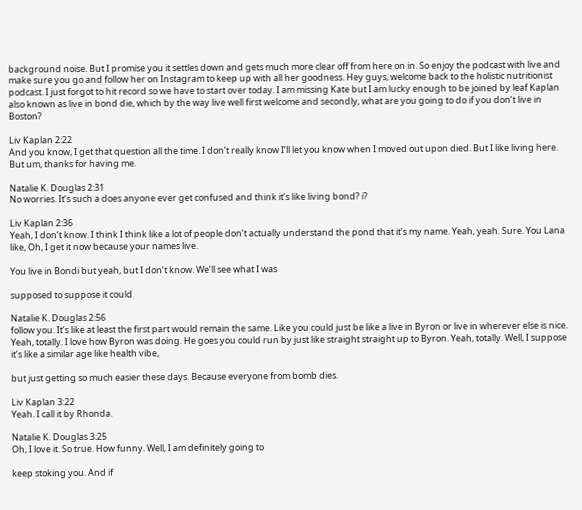background noise. But I promise you it settles down and gets much more clear off from here on in. So enjoy the podcast with live and make sure you go and follow her on Instagram to keep up with all her goodness. Hey guys, welcome back to the holistic nutritionist podcast. I just forgot to hit record so we have to start over today. I am missing Kate but I am lucky enough to be joined by leaf Kaplan also known as live in bond die, which by the way live well first welcome and secondly, what are you going to do if you don’t live in Boston?

Liv Kaplan 2:22
And you know, I get that question all the time. I don’t really know I’ll let you know when I moved out upon died. But I like living here. But um, thanks for having me.

Natalie K. Douglas 2:31
No worries. It’s such a does anyone ever get confused and think it’s like living bond? i?

Liv Kaplan 2:36
Yeah, I don’t know. I think I think like a lot of people don’t actually understand the pond that it’s my name. Yeah, yeah. Sure. You Lana like, Oh, I get it now because your names live.

You live in Bondi but yeah, but I don’t know. We’ll see what I was

supposed to suppose it could

Natalie K. Douglas 2:56
follow you. It’s like at least the first part would remain the same. Like you could just be like a live in Byron or live in wherever else is nice. Yeah, totally. I love how Byron was doing. He goes you could run by just like straight straight up to Byron. Yeah, totally. Well, I suppose it’s like a similar age like health vibe,

but just getting so much easier these days. Because everyone from bomb dies.

Liv Kaplan 3:22
Yeah. I call it by Rhonda.

Natalie K. Douglas 3:25
Oh, I love it. So true. How funny. Well, I am definitely going to

keep stoking you. And if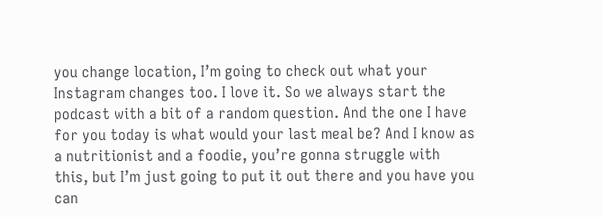you change location, I’m going to check out what your Instagram changes too. I love it. So we always start the podcast with a bit of a random question. And the one I have for you today is what would your last meal be? And I know as a nutritionist and a foodie, you’re gonna struggle with this, but I’m just going to put it out there and you have you can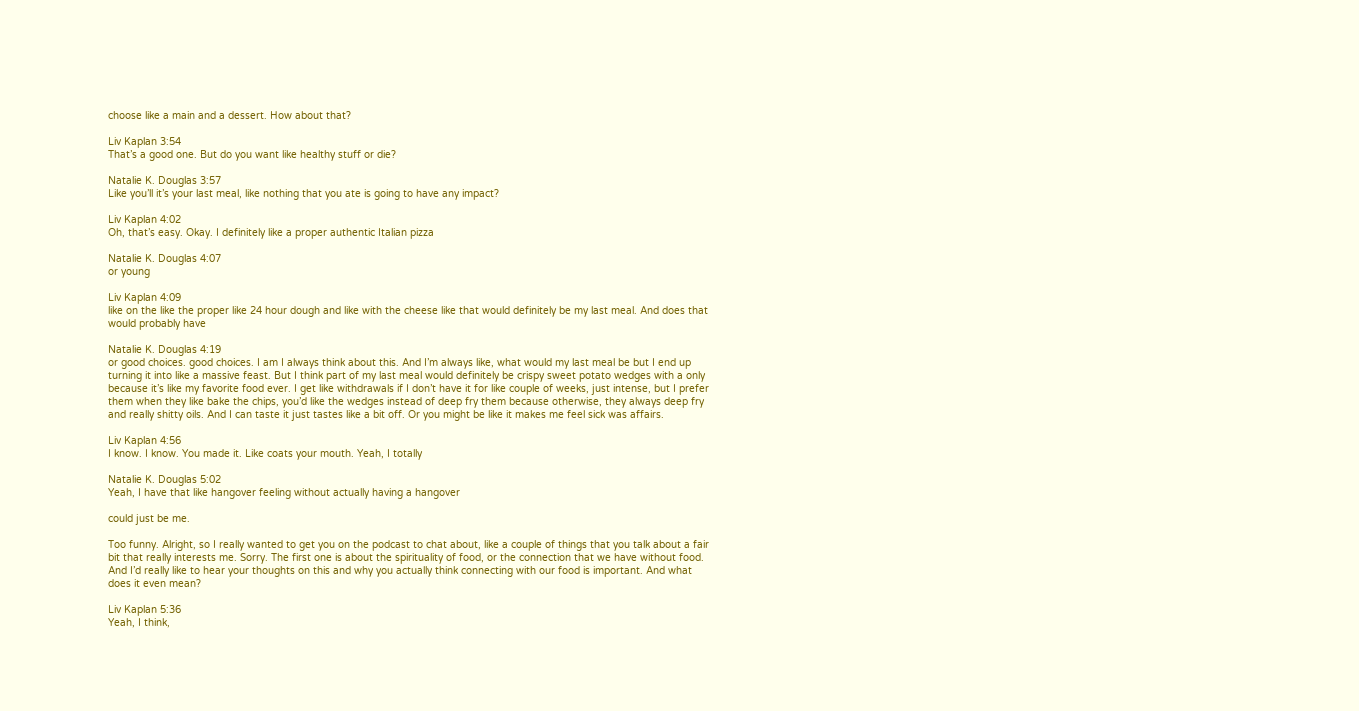choose like a main and a dessert. How about that?

Liv Kaplan 3:54
That’s a good one. But do you want like healthy stuff or die?

Natalie K. Douglas 3:57
Like you’ll it’s your last meal, like nothing that you ate is going to have any impact?

Liv Kaplan 4:02
Oh, that’s easy. Okay. I definitely like a proper authentic Italian pizza

Natalie K. Douglas 4:07
or young

Liv Kaplan 4:09
like on the like the proper like 24 hour dough and like with the cheese like that would definitely be my last meal. And does that would probably have

Natalie K. Douglas 4:19
or good choices. good choices. I am I always think about this. And I’m always like, what would my last meal be but I end up turning it into like a massive feast. But I think part of my last meal would definitely be crispy sweet potato wedges with a only because it’s like my favorite food ever. I get like withdrawals if I don’t have it for like couple of weeks, just intense, but I prefer them when they like bake the chips, you’d like the wedges instead of deep fry them because otherwise, they always deep fry and really shitty oils. And I can taste it just tastes like a bit off. Or you might be like it makes me feel sick was affairs.

Liv Kaplan 4:56
I know. I know. You made it. Like coats your mouth. Yeah, I totally

Natalie K. Douglas 5:02
Yeah, I have that like hangover feeling without actually having a hangover

could just be me.

Too funny. Alright, so I really wanted to get you on the podcast to chat about, like a couple of things that you talk about a fair bit that really interests me. Sorry. The first one is about the spirituality of food, or the connection that we have without food. And I’d really like to hear your thoughts on this and why you actually think connecting with our food is important. And what does it even mean?

Liv Kaplan 5:36
Yeah, I think,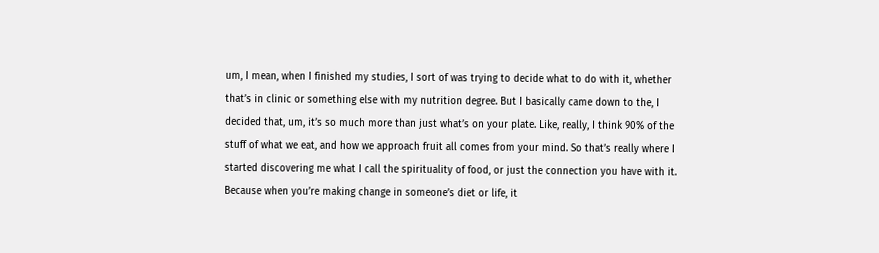um, I mean, when I finished my studies, I sort of was trying to decide what to do with it, whether that’s in clinic or something else with my nutrition degree. But I basically came down to the, I decided that, um, it’s so much more than just what’s on your plate. Like, really, I think 90% of the stuff of what we eat, and how we approach fruit all comes from your mind. So that’s really where I started discovering me what I call the spirituality of food, or just the connection you have with it. Because when you’re making change in someone’s diet or life, it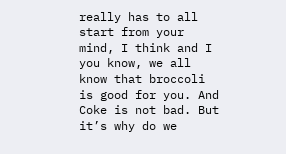really has to all start from your mind, I think and I you know, we all know that broccoli is good for you. And Coke is not bad. But it’s why do we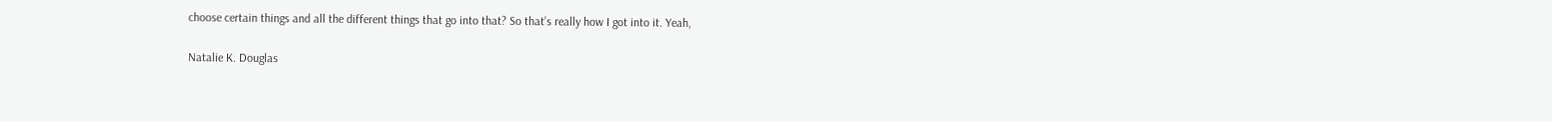choose certain things and all the different things that go into that? So that’s really how I got into it. Yeah,

Natalie K. Douglas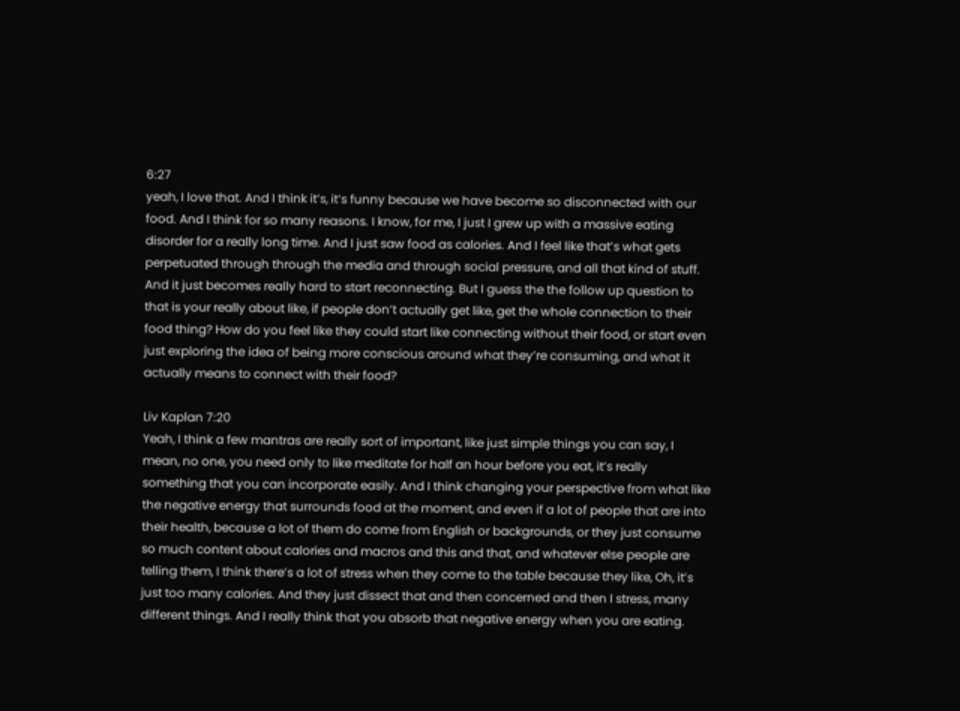6:27
yeah, I love that. And I think it’s, it’s funny because we have become so disconnected with our food. And I think for so many reasons. I know, for me, I just I grew up with a massive eating disorder for a really long time. And I just saw food as calories. And I feel like that’s what gets perpetuated through through the media and through social pressure, and all that kind of stuff. And it just becomes really hard to start reconnecting. But I guess the the follow up question to that is your really about like, if people don’t actually get like, get the whole connection to their food thing? How do you feel like they could start like connecting without their food, or start even just exploring the idea of being more conscious around what they’re consuming, and what it actually means to connect with their food?

Liv Kaplan 7:20
Yeah, I think a few mantras are really sort of important, like just simple things you can say, I mean, no one, you need only to like meditate for half an hour before you eat, it’s really something that you can incorporate easily. And I think changing your perspective from what like the negative energy that surrounds food at the moment, and even if a lot of people that are into their health, because a lot of them do come from English or backgrounds, or they just consume so much content about calories and macros and this and that, and whatever else people are telling them, I think there’s a lot of stress when they come to the table because they like, Oh, it’s just too many calories. And they just dissect that and then concerned and then I stress, many different things. And I really think that you absorb that negative energy when you are eating.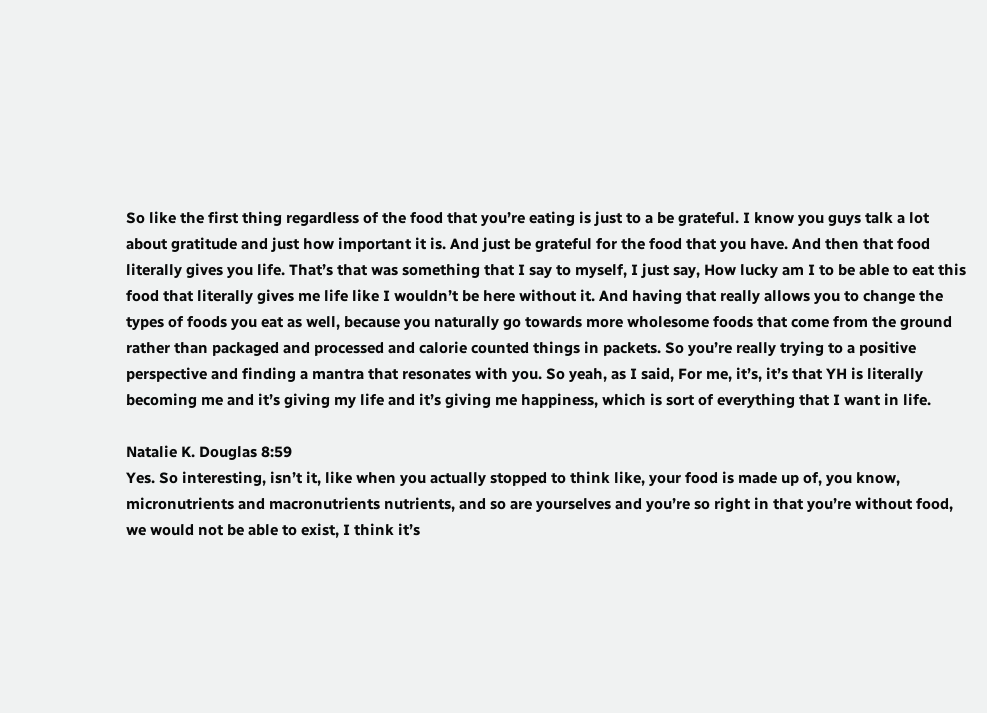So like the first thing regardless of the food that you’re eating is just to a be grateful. I know you guys talk a lot about gratitude and just how important it is. And just be grateful for the food that you have. And then that food literally gives you life. That’s that was something that I say to myself, I just say, How lucky am I to be able to eat this food that literally gives me life like I wouldn’t be here without it. And having that really allows you to change the types of foods you eat as well, because you naturally go towards more wholesome foods that come from the ground rather than packaged and processed and calorie counted things in packets. So you’re really trying to a positive perspective and finding a mantra that resonates with you. So yeah, as I said, For me, it’s, it’s that YH is literally becoming me and it’s giving my life and it’s giving me happiness, which is sort of everything that I want in life.

Natalie K. Douglas 8:59
Yes. So interesting, isn’t it, like when you actually stopped to think like, your food is made up of, you know, micronutrients and macronutrients nutrients, and so are yourselves and you’re so right in that you’re without food, we would not be able to exist, I think it’s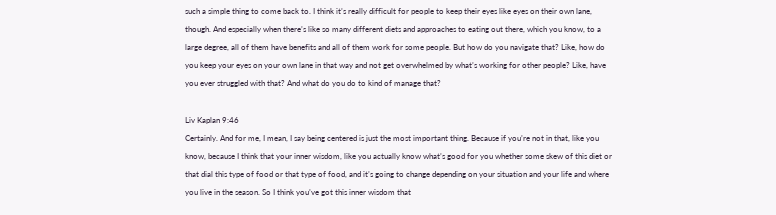such a simple thing to come back to. I think it’s really difficult for people to keep their eyes like eyes on their own lane, though. And especially when there’s like so many different diets and approaches to eating out there, which you know, to a large degree, all of them have benefits and all of them work for some people. But how do you navigate that? Like, how do you keep your eyes on your own lane in that way and not get overwhelmed by what’s working for other people? Like, have you ever struggled with that? And what do you do to kind of manage that?

Liv Kaplan 9:46
Certainly. And for me, I mean, I say being centered is just the most important thing. Because if you’re not in that, like you know, because I think that your inner wisdom, like you actually know what’s good for you whether some skew of this diet or that dial this type of food or that type of food, and it’s going to change depending on your situation and your life and where you live in the season. So I think you’ve got this inner wisdom that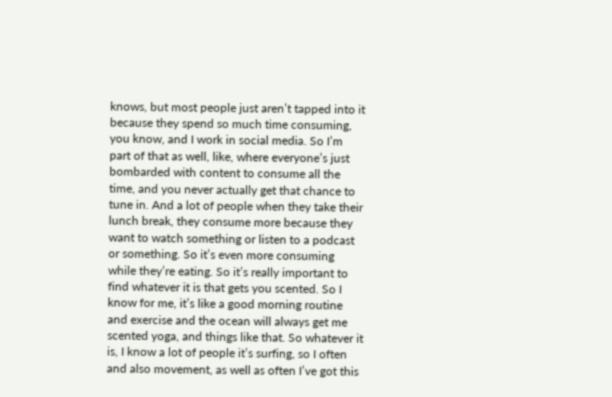knows, but most people just aren’t tapped into it because they spend so much time consuming, you know, and I work in social media. So I’m part of that as well, like, where everyone’s just bombarded with content to consume all the time, and you never actually get that chance to tune in. And a lot of people when they take their lunch break, they consume more because they want to watch something or listen to a podcast or something. So it’s even more consuming while they’re eating. So it’s really important to find whatever it is that gets you scented. So I know for me, it’s like a good morning routine and exercise and the ocean will always get me scented yoga, and things like that. So whatever it is, I know a lot of people it’s surfing, so I often and also movement, as well as often I’ve got this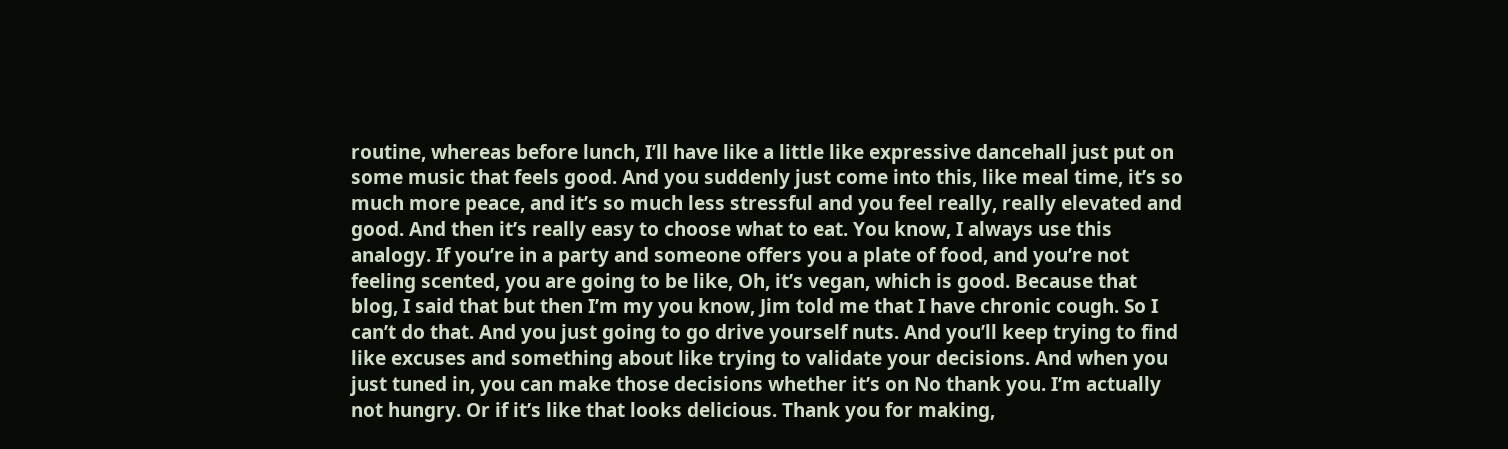routine, whereas before lunch, I’ll have like a little like expressive dancehall just put on some music that feels good. And you suddenly just come into this, like meal time, it’s so much more peace, and it’s so much less stressful and you feel really, really elevated and good. And then it’s really easy to choose what to eat. You know, I always use this analogy. If you’re in a party and someone offers you a plate of food, and you’re not feeling scented, you are going to be like, Oh, it’s vegan, which is good. Because that blog, I said that but then I’m my you know, Jim told me that I have chronic cough. So I can’t do that. And you just going to go drive yourself nuts. And you’ll keep trying to find like excuses and something about like trying to validate your decisions. And when you just tuned in, you can make those decisions whether it’s on No thank you. I’m actually not hungry. Or if it’s like that looks delicious. Thank you for making,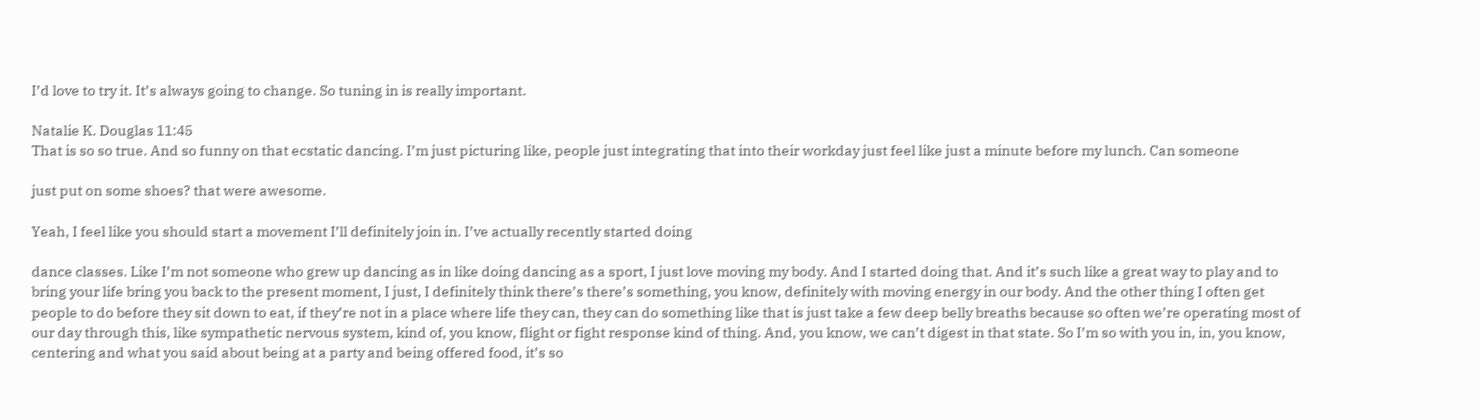I’d love to try it. It’s always going to change. So tuning in is really important.

Natalie K. Douglas 11:45
That is so so true. And so funny on that ecstatic dancing. I’m just picturing like, people just integrating that into their workday just feel like just a minute before my lunch. Can someone

just put on some shoes? that were awesome.

Yeah, I feel like you should start a movement I’ll definitely join in. I’ve actually recently started doing

dance classes. Like I’m not someone who grew up dancing as in like doing dancing as a sport, I just love moving my body. And I started doing that. And it’s such like a great way to play and to bring your life bring you back to the present moment, I just, I definitely think there’s there’s something, you know, definitely with moving energy in our body. And the other thing I often get people to do before they sit down to eat, if they’re not in a place where life they can, they can do something like that is just take a few deep belly breaths because so often we’re operating most of our day through this, like sympathetic nervous system, kind of, you know, flight or fight response kind of thing. And, you know, we can’t digest in that state. So I’m so with you in, in, you know, centering and what you said about being at a party and being offered food, it’s so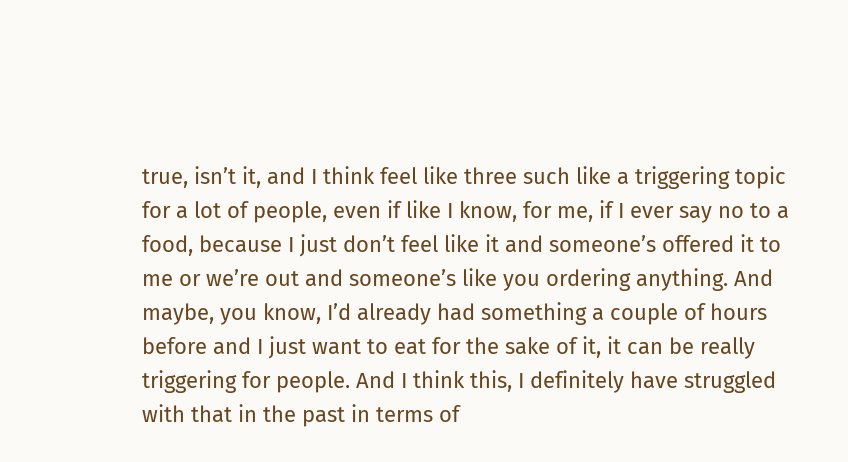true, isn’t it, and I think feel like three such like a triggering topic for a lot of people, even if like I know, for me, if I ever say no to a food, because I just don’t feel like it and someone’s offered it to me or we’re out and someone’s like you ordering anything. And maybe, you know, I’d already had something a couple of hours before and I just want to eat for the sake of it, it can be really triggering for people. And I think this, I definitely have struggled with that in the past in terms of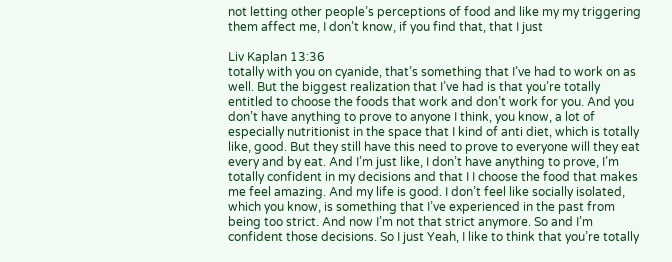not letting other people’s perceptions of food and like my my triggering them affect me, I don’t know, if you find that, that I just

Liv Kaplan 13:36
totally with you on cyanide, that’s something that I’ve had to work on as well. But the biggest realization that I’ve had is that you’re totally entitled to choose the foods that work and don’t work for you. And you don’t have anything to prove to anyone I think, you know, a lot of especially nutritionist in the space that I kind of anti diet, which is totally like, good. But they still have this need to prove to everyone will they eat every and by eat. And I’m just like, I don’t have anything to prove, I’m totally confident in my decisions and that I I choose the food that makes me feel amazing. And my life is good. I don’t feel like socially isolated, which you know, is something that I’ve experienced in the past from being too strict. And now I’m not that strict anymore. So and I’m confident those decisions. So I just Yeah, I like to think that you’re totally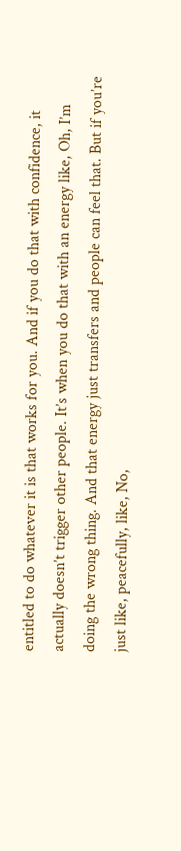entitled to do whatever it is that works for you. And if you do that with confidence, it actually doesn’t trigger other people. It’s when you do that with an energy like, Oh, I’m doing the wrong thing. And that energy just transfers and people can feel that. But if you’re just like, peacefully, like, No,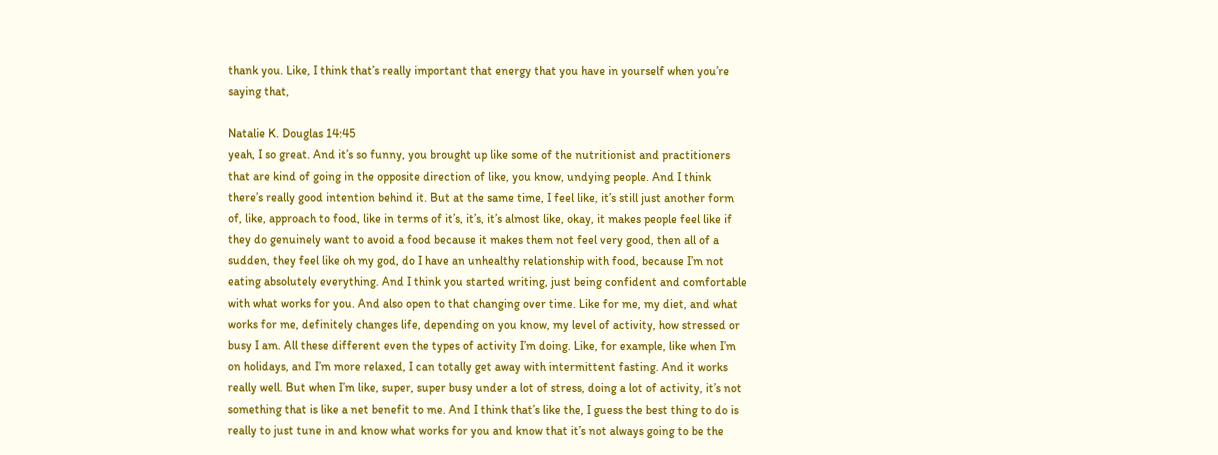thank you. Like, I think that’s really important that energy that you have in yourself when you’re saying that,

Natalie K. Douglas 14:45
yeah, I so great. And it’s so funny, you brought up like some of the nutritionist and practitioners that are kind of going in the opposite direction of like, you know, undying people. And I think there’s really good intention behind it. But at the same time, I feel like, it’s still just another form of, like, approach to food, like in terms of it’s, it’s, it’s almost like, okay, it makes people feel like if they do genuinely want to avoid a food because it makes them not feel very good, then all of a sudden, they feel like oh my god, do I have an unhealthy relationship with food, because I’m not eating absolutely everything. And I think you started writing, just being confident and comfortable with what works for you. And also open to that changing over time. Like for me, my diet, and what works for me, definitely changes life, depending on you know, my level of activity, how stressed or busy I am. All these different even the types of activity I’m doing. Like, for example, like when I’m on holidays, and I’m more relaxed, I can totally get away with intermittent fasting. And it works really well. But when I’m like, super, super busy under a lot of stress, doing a lot of activity, it’s not something that is like a net benefit to me. And I think that’s like the, I guess the best thing to do is really to just tune in and know what works for you and know that it’s not always going to be the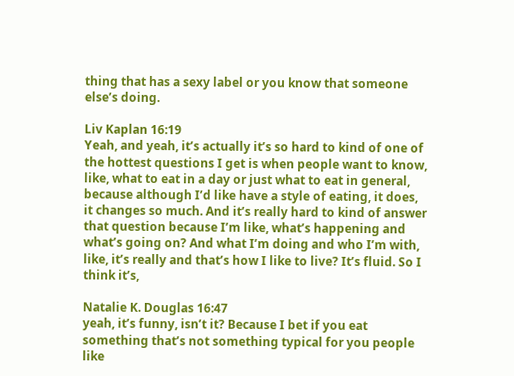thing that has a sexy label or you know that someone else’s doing.

Liv Kaplan 16:19
Yeah, and yeah, it’s actually it’s so hard to kind of one of the hottest questions I get is when people want to know, like, what to eat in a day or just what to eat in general, because although I’d like have a style of eating, it does, it changes so much. And it’s really hard to kind of answer that question because I’m like, what’s happening and what’s going on? And what I’m doing and who I’m with, like, it’s really and that’s how I like to live? It’s fluid. So I think it’s,

Natalie K. Douglas 16:47
yeah, it’s funny, isn’t it? Because I bet if you eat something that’s not something typical for you people like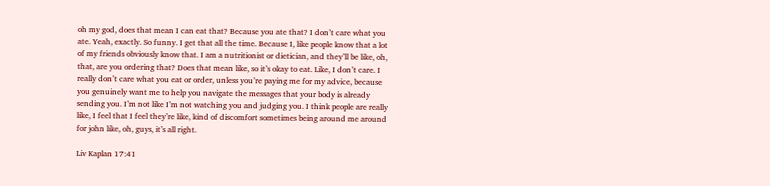oh my god, does that mean I can eat that? Because you ate that? I don’t care what you ate. Yeah, exactly. So funny. I get that all the time. Because I, like people know that a lot of my friends obviously know that. I am a nutritionist or dietician, and they’ll be like, oh, that, are you ordering that? Does that mean like, so it’s okay to eat. Like, I don’t care. I really don’t care what you eat or order, unless you’re paying me for my advice, because you genuinely want me to help you navigate the messages that your body is already sending you. I’m not like I’m not watching you and judging you. I think people are really like, I feel that I feel they’re like, kind of discomfort sometimes being around me around for john like, oh, guys, it’s all right.

Liv Kaplan 17:41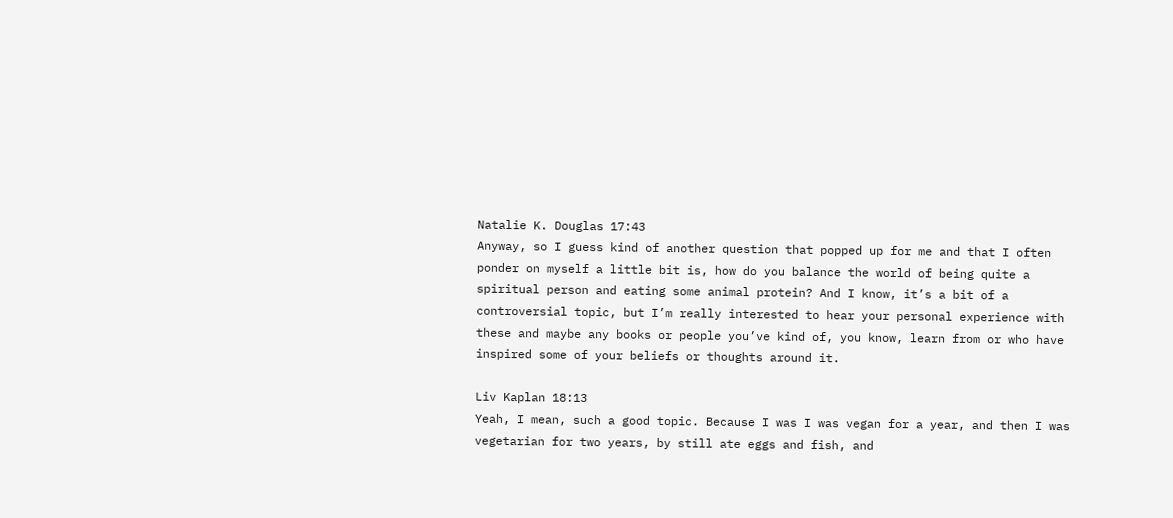Natalie K. Douglas 17:43
Anyway, so I guess kind of another question that popped up for me and that I often ponder on myself a little bit is, how do you balance the world of being quite a spiritual person and eating some animal protein? And I know, it’s a bit of a controversial topic, but I’m really interested to hear your personal experience with these and maybe any books or people you’ve kind of, you know, learn from or who have inspired some of your beliefs or thoughts around it.

Liv Kaplan 18:13
Yeah, I mean, such a good topic. Because I was I was vegan for a year, and then I was vegetarian for two years, by still ate eggs and fish, and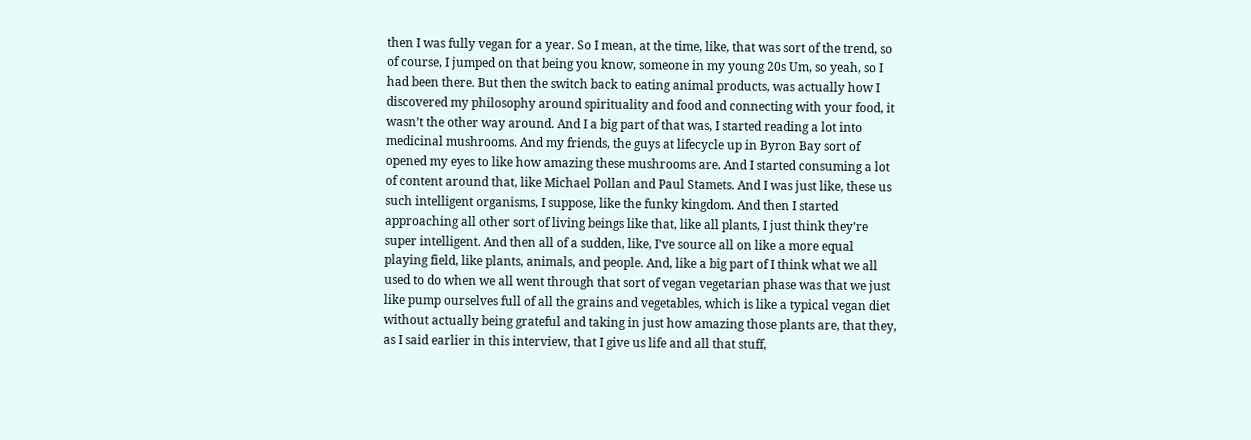then I was fully vegan for a year. So I mean, at the time, like, that was sort of the trend, so of course, I jumped on that being you know, someone in my young 20s Um, so yeah, so I had been there. But then the switch back to eating animal products, was actually how I discovered my philosophy around spirituality and food and connecting with your food, it wasn’t the other way around. And I a big part of that was, I started reading a lot into medicinal mushrooms. And my friends, the guys at lifecycle up in Byron Bay sort of opened my eyes to like how amazing these mushrooms are. And I started consuming a lot of content around that, like Michael Pollan and Paul Stamets. And I was just like, these us such intelligent organisms, I suppose, like the funky kingdom. And then I started approaching all other sort of living beings like that, like all plants, I just think they’re super intelligent. And then all of a sudden, like, I’ve source all on like a more equal playing field, like plants, animals, and people. And, like a big part of I think what we all used to do when we all went through that sort of vegan vegetarian phase was that we just like pump ourselves full of all the grains and vegetables, which is like a typical vegan diet without actually being grateful and taking in just how amazing those plants are, that they, as I said earlier in this interview, that I give us life and all that stuff,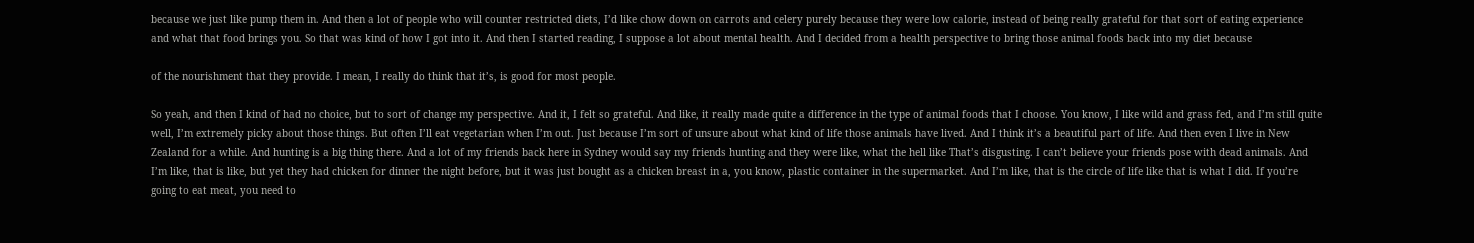because we just like pump them in. And then a lot of people who will counter restricted diets, I’d like chow down on carrots and celery purely because they were low calorie, instead of being really grateful for that sort of eating experience and what that food brings you. So that was kind of how I got into it. And then I started reading, I suppose a lot about mental health. And I decided from a health perspective to bring those animal foods back into my diet because

of the nourishment that they provide. I mean, I really do think that it’s, is good for most people.

So yeah, and then I kind of had no choice, but to sort of change my perspective. And it, I felt so grateful. And like, it really made quite a difference in the type of animal foods that I choose. You know, I like wild and grass fed, and I’m still quite well, I’m extremely picky about those things. But often I’ll eat vegetarian when I’m out. Just because I’m sort of unsure about what kind of life those animals have lived. And I think it’s a beautiful part of life. And then even I live in New Zealand for a while. And hunting is a big thing there. And a lot of my friends back here in Sydney would say my friends hunting and they were like, what the hell like That’s disgusting. I can’t believe your friends pose with dead animals. And I’m like, that is like, but yet they had chicken for dinner the night before, but it was just bought as a chicken breast in a, you know, plastic container in the supermarket. And I’m like, that is the circle of life like that is what I did. If you’re going to eat meat, you need to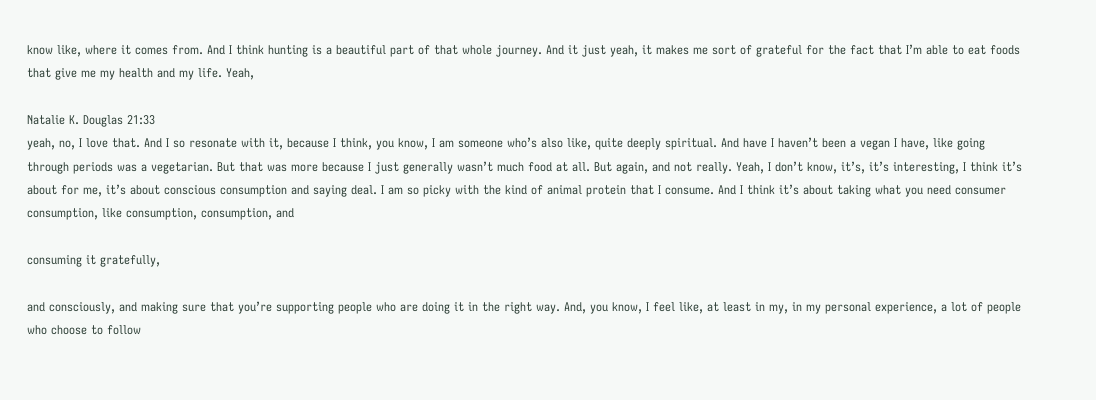know like, where it comes from. And I think hunting is a beautiful part of that whole journey. And it just yeah, it makes me sort of grateful for the fact that I’m able to eat foods that give me my health and my life. Yeah,

Natalie K. Douglas 21:33
yeah, no, I love that. And I so resonate with it, because I think, you know, I am someone who’s also like, quite deeply spiritual. And have I haven’t been a vegan I have, like going through periods was a vegetarian. But that was more because I just generally wasn’t much food at all. But again, and not really. Yeah, I don’t know, it’s, it’s interesting, I think it’s about for me, it’s about conscious consumption and saying deal. I am so picky with the kind of animal protein that I consume. And I think it’s about taking what you need consumer consumption, like consumption, consumption, and

consuming it gratefully,

and consciously, and making sure that you’re supporting people who are doing it in the right way. And, you know, I feel like, at least in my, in my personal experience, a lot of people who choose to follow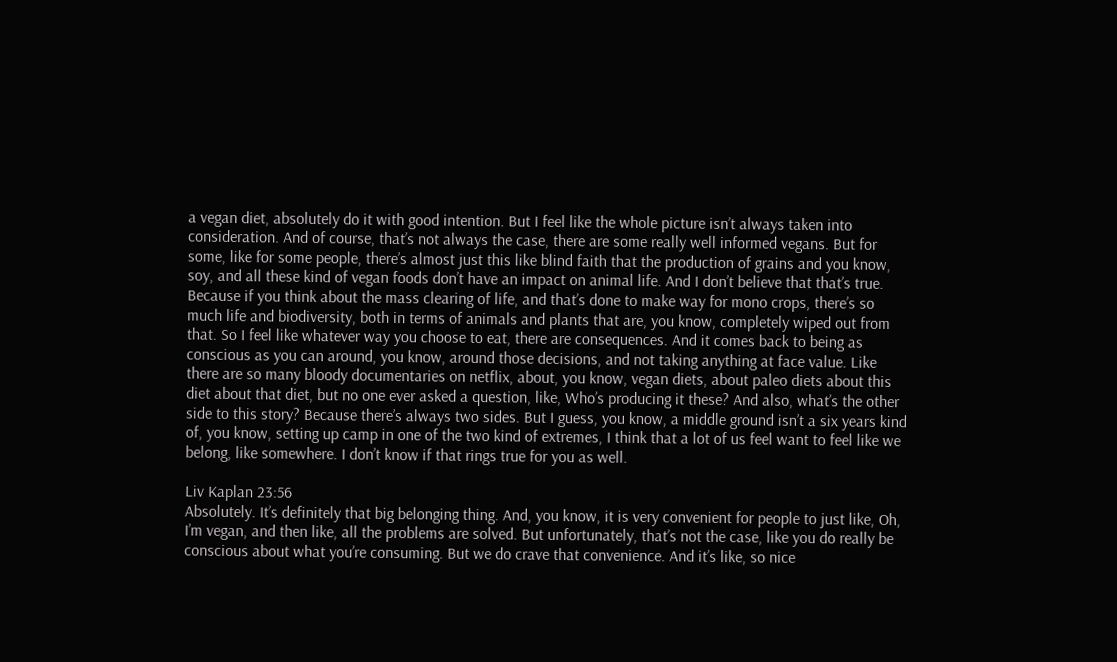a vegan diet, absolutely do it with good intention. But I feel like the whole picture isn’t always taken into consideration. And of course, that’s not always the case, there are some really well informed vegans. But for some, like for some people, there’s almost just this like blind faith that the production of grains and you know, soy, and all these kind of vegan foods don’t have an impact on animal life. And I don’t believe that that’s true. Because if you think about the mass clearing of life, and that’s done to make way for mono crops, there’s so much life and biodiversity, both in terms of animals and plants that are, you know, completely wiped out from that. So I feel like whatever way you choose to eat, there are consequences. And it comes back to being as conscious as you can around, you know, around those decisions, and not taking anything at face value. Like there are so many bloody documentaries on netflix, about, you know, vegan diets, about paleo diets about this diet about that diet, but no one ever asked a question, like, Who’s producing it these? And also, what’s the other side to this story? Because there’s always two sides. But I guess, you know, a middle ground isn’t a six years kind of, you know, setting up camp in one of the two kind of extremes, I think that a lot of us feel want to feel like we belong, like somewhere. I don’t know if that rings true for you as well.

Liv Kaplan 23:56
Absolutely. It’s definitely that big belonging thing. And, you know, it is very convenient for people to just like, Oh, I’m vegan, and then like, all the problems are solved. But unfortunately, that’s not the case, like you do really be conscious about what you’re consuming. But we do crave that convenience. And it’s like, so nice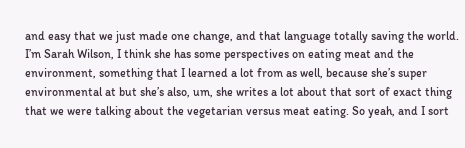and easy that we just made one change, and that language totally saving the world. I’m Sarah Wilson, I think she has some perspectives on eating meat and the environment, something that I learned a lot from as well, because she’s super environmental at but she’s also, um, she writes a lot about that sort of exact thing that we were talking about the vegetarian versus meat eating. So yeah, and I sort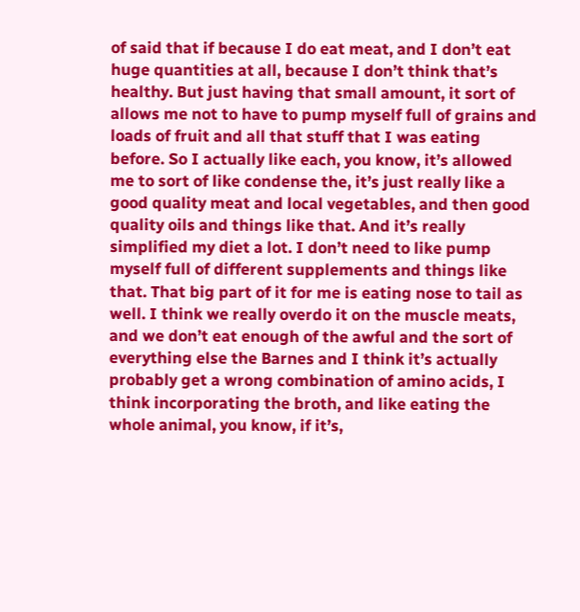of said that if because I do eat meat, and I don’t eat huge quantities at all, because I don’t think that’s healthy. But just having that small amount, it sort of allows me not to have to pump myself full of grains and loads of fruit and all that stuff that I was eating before. So I actually like each, you know, it’s allowed me to sort of like condense the, it’s just really like a good quality meat and local vegetables, and then good quality oils and things like that. And it’s really simplified my diet a lot. I don’t need to like pump myself full of different supplements and things like that. That big part of it for me is eating nose to tail as well. I think we really overdo it on the muscle meats, and we don’t eat enough of the awful and the sort of everything else the Barnes and I think it’s actually probably get a wrong combination of amino acids, I think incorporating the broth, and like eating the whole animal, you know, if it’s,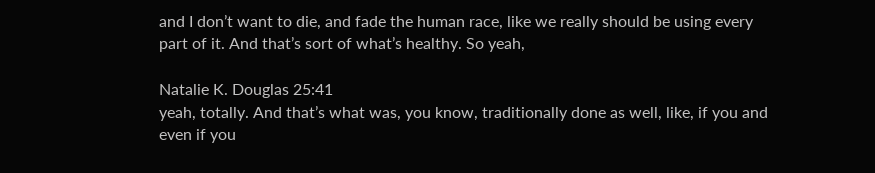and I don’t want to die, and fade the human race, like we really should be using every part of it. And that’s sort of what’s healthy. So yeah,

Natalie K. Douglas 25:41
yeah, totally. And that’s what was, you know, traditionally done as well, like, if you and even if you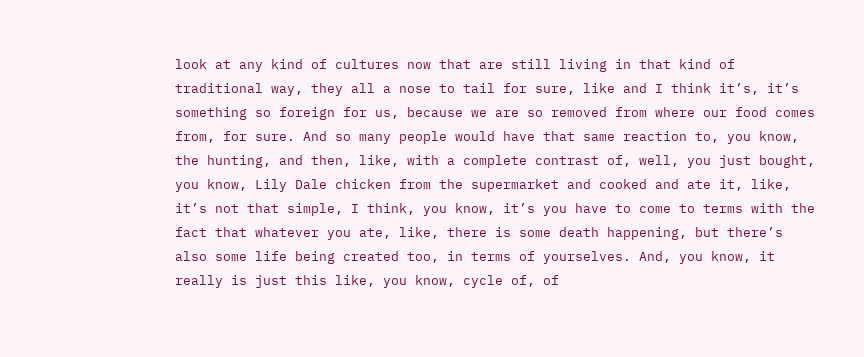look at any kind of cultures now that are still living in that kind of traditional way, they all a nose to tail for sure, like and I think it’s, it’s something so foreign for us, because we are so removed from where our food comes from, for sure. And so many people would have that same reaction to, you know, the hunting, and then, like, with a complete contrast of, well, you just bought, you know, Lily Dale chicken from the supermarket and cooked and ate it, like, it’s not that simple, I think, you know, it’s you have to come to terms with the fact that whatever you ate, like, there is some death happening, but there’s also some life being created too, in terms of yourselves. And, you know, it really is just this like, you know, cycle of, of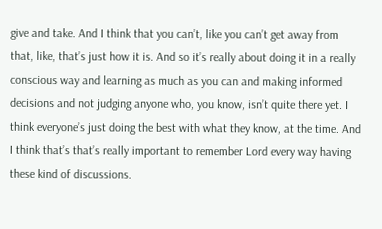give and take. And I think that you can’t, like you can’t get away from that, like, that’s just how it is. And so it’s really about doing it in a really conscious way and learning as much as you can and making informed decisions and not judging anyone who, you know, isn’t quite there yet. I think everyone’s just doing the best with what they know, at the time. And I think that’s that’s really important to remember Lord every way having these kind of discussions.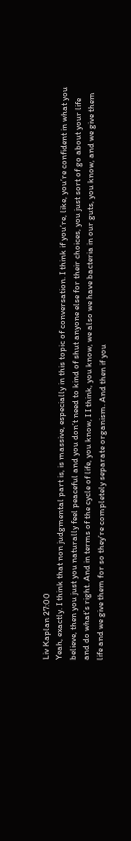Liv Kaplan 27:00
Yeah, exactly. I think that non judgmental part is, is massive, especially in this topic of conversation. I think if you’re, like, you’re confident in what you believe, then you just you naturally feel peaceful and you don’t need to kind of shut anyone else for their choices, you just sort of go about your life and do what’s right. And in terms of the cycle of life, you know, I I think, you know, we also we have bacteria in our guts, you know, and we give them life and we give them for so they’re completely separate organism. And then if you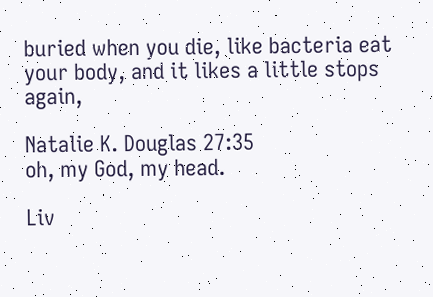buried when you die, like bacteria eat your body, and it likes a little stops again,

Natalie K. Douglas 27:35
oh, my God, my head.

Liv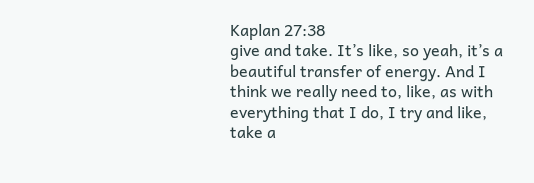Kaplan 27:38
give and take. It’s like, so yeah, it’s a beautiful transfer of energy. And I think we really need to, like, as with everything that I do, I try and like, take a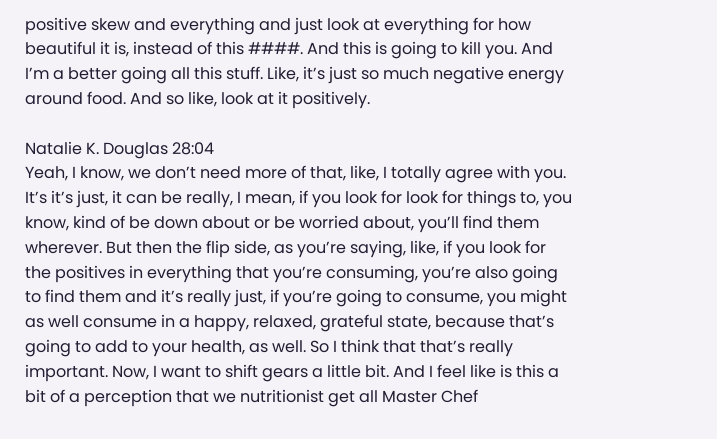positive skew and everything and just look at everything for how beautiful it is, instead of this ####. And this is going to kill you. And I’m a better going all this stuff. Like, it’s just so much negative energy around food. And so like, look at it positively.

Natalie K. Douglas 28:04
Yeah, I know, we don’t need more of that, like, I totally agree with you. It’s it’s just, it can be really, I mean, if you look for look for things to, you know, kind of be down about or be worried about, you’ll find them wherever. But then the flip side, as you’re saying, like, if you look for the positives in everything that you’re consuming, you’re also going to find them and it’s really just, if you’re going to consume, you might as well consume in a happy, relaxed, grateful state, because that’s going to add to your health, as well. So I think that that’s really important. Now, I want to shift gears a little bit. And I feel like is this a bit of a perception that we nutritionist get all Master Chef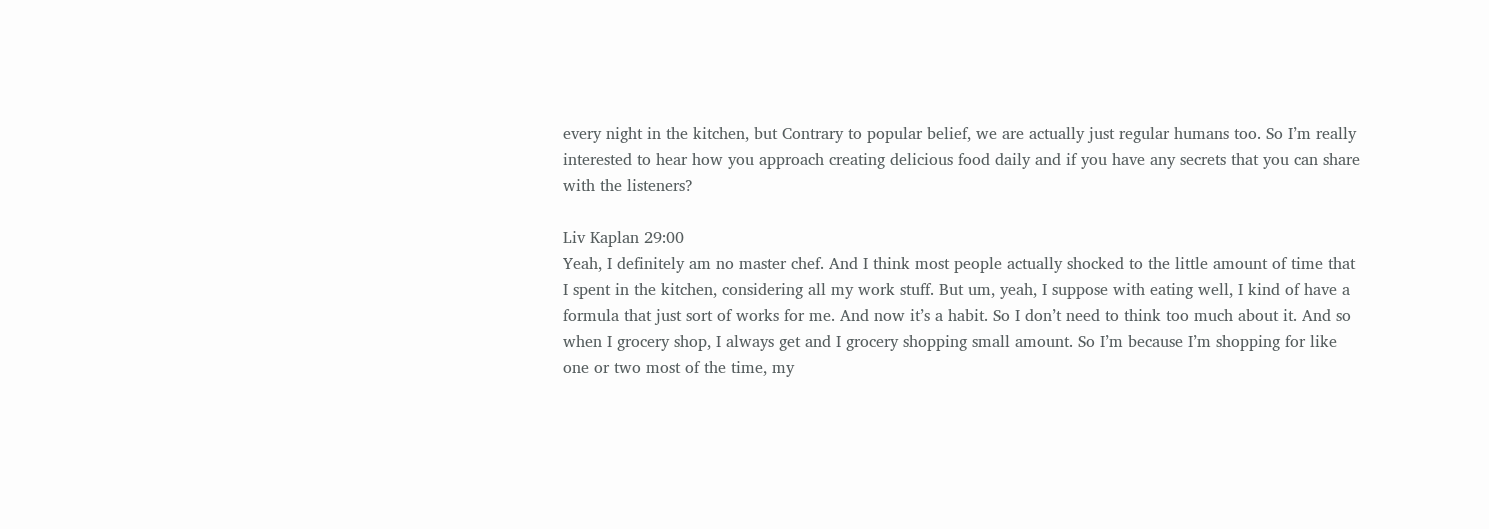every night in the kitchen, but Contrary to popular belief, we are actually just regular humans too. So I’m really interested to hear how you approach creating delicious food daily and if you have any secrets that you can share with the listeners?

Liv Kaplan 29:00
Yeah, I definitely am no master chef. And I think most people actually shocked to the little amount of time that I spent in the kitchen, considering all my work stuff. But um, yeah, I suppose with eating well, I kind of have a formula that just sort of works for me. And now it’s a habit. So I don’t need to think too much about it. And so when I grocery shop, I always get and I grocery shopping small amount. So I’m because I’m shopping for like one or two most of the time, my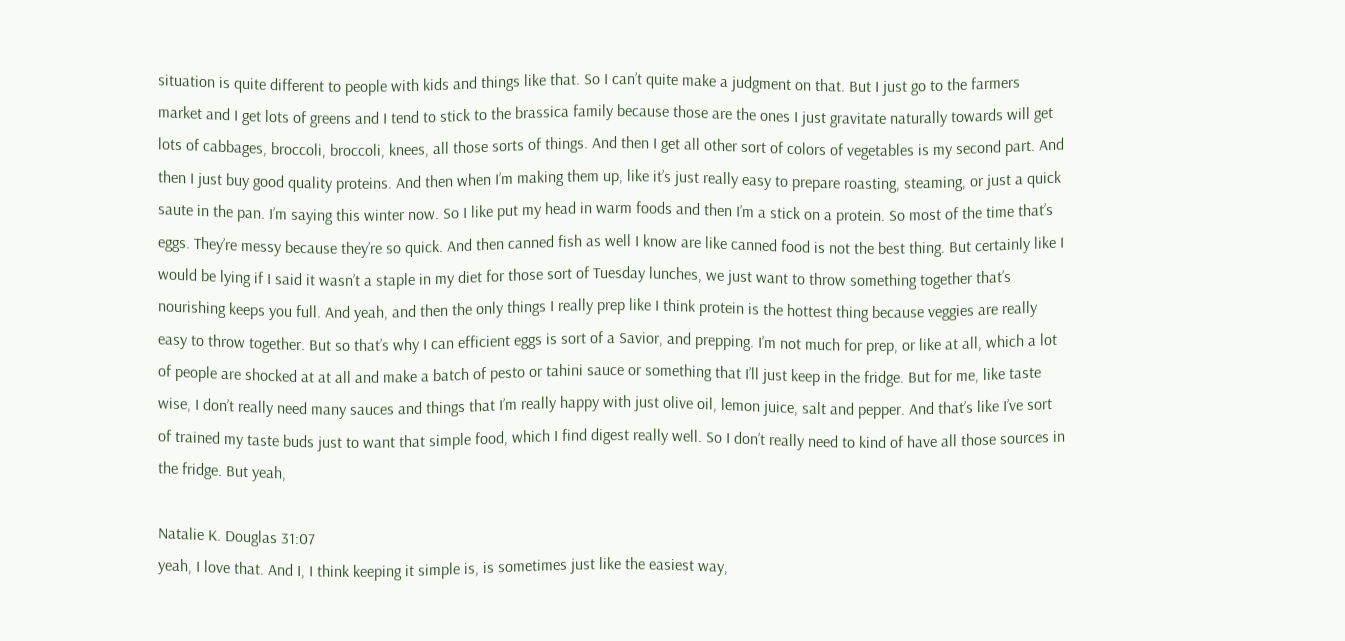situation is quite different to people with kids and things like that. So I can’t quite make a judgment on that. But I just go to the farmers market and I get lots of greens and I tend to stick to the brassica family because those are the ones I just gravitate naturally towards will get lots of cabbages, broccoli, broccoli, knees, all those sorts of things. And then I get all other sort of colors of vegetables is my second part. And then I just buy good quality proteins. And then when I’m making them up, like it’s just really easy to prepare roasting, steaming, or just a quick saute in the pan. I’m saying this winter now. So I like put my head in warm foods and then I’m a stick on a protein. So most of the time that’s eggs. They’re messy because they’re so quick. And then canned fish as well I know are like canned food is not the best thing. But certainly like I would be lying if I said it wasn’t a staple in my diet for those sort of Tuesday lunches, we just want to throw something together that’s nourishing keeps you full. And yeah, and then the only things I really prep like I think protein is the hottest thing because veggies are really easy to throw together. But so that’s why I can efficient eggs is sort of a Savior, and prepping. I’m not much for prep, or like at all, which a lot of people are shocked at at all and make a batch of pesto or tahini sauce or something that I’ll just keep in the fridge. But for me, like taste wise, I don’t really need many sauces and things that I’m really happy with just olive oil, lemon juice, salt and pepper. And that’s like I’ve sort of trained my taste buds just to want that simple food, which I find digest really well. So I don’t really need to kind of have all those sources in the fridge. But yeah,

Natalie K. Douglas 31:07
yeah, I love that. And I, I think keeping it simple is, is sometimes just like the easiest way,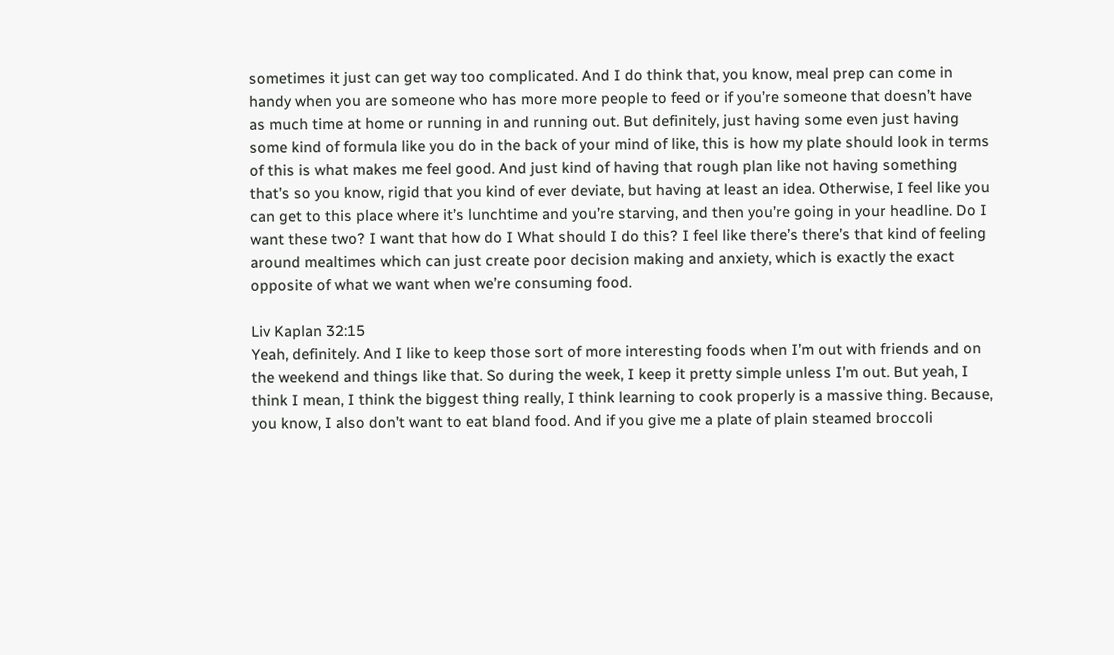sometimes it just can get way too complicated. And I do think that, you know, meal prep can come in handy when you are someone who has more more people to feed or if you’re someone that doesn’t have as much time at home or running in and running out. But definitely, just having some even just having some kind of formula like you do in the back of your mind of like, this is how my plate should look in terms of this is what makes me feel good. And just kind of having that rough plan like not having something that’s so you know, rigid that you kind of ever deviate, but having at least an idea. Otherwise, I feel like you can get to this place where it’s lunchtime and you’re starving, and then you’re going in your headline. Do I want these two? I want that how do I What should I do this? I feel like there’s there’s that kind of feeling around mealtimes which can just create poor decision making and anxiety, which is exactly the exact opposite of what we want when we’re consuming food.

Liv Kaplan 32:15
Yeah, definitely. And I like to keep those sort of more interesting foods when I’m out with friends and on the weekend and things like that. So during the week, I keep it pretty simple unless I’m out. But yeah, I think I mean, I think the biggest thing really, I think learning to cook properly is a massive thing. Because, you know, I also don’t want to eat bland food. And if you give me a plate of plain steamed broccoli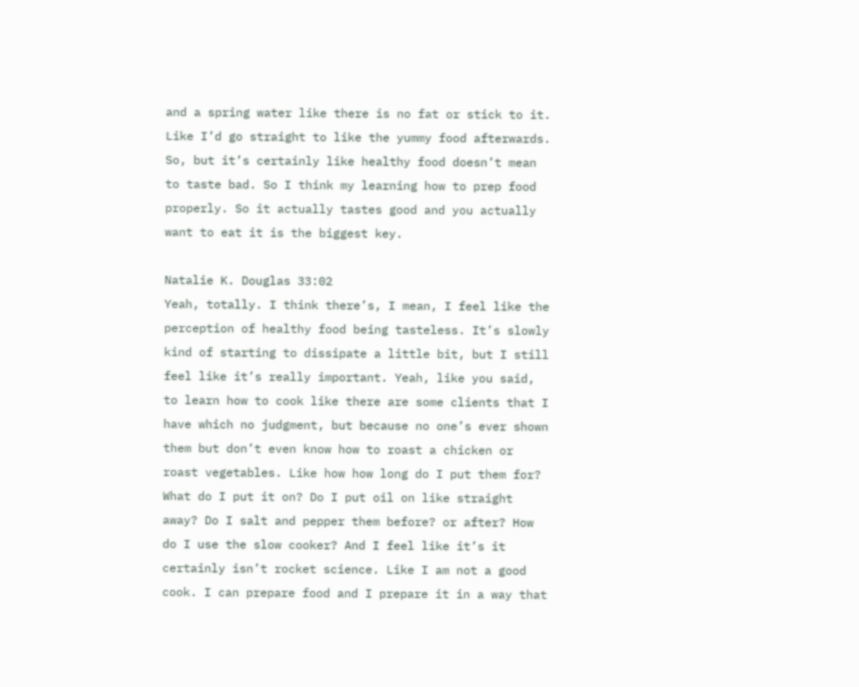and a spring water like there is no fat or stick to it. Like I’d go straight to like the yummy food afterwards. So, but it’s certainly like healthy food doesn’t mean to taste bad. So I think my learning how to prep food properly. So it actually tastes good and you actually want to eat it is the biggest key.

Natalie K. Douglas 33:02
Yeah, totally. I think there’s, I mean, I feel like the perception of healthy food being tasteless. It’s slowly kind of starting to dissipate a little bit, but I still feel like it’s really important. Yeah, like you said, to learn how to cook like there are some clients that I have which no judgment, but because no one’s ever shown them but don’t even know how to roast a chicken or roast vegetables. Like how how long do I put them for? What do I put it on? Do I put oil on like straight away? Do I salt and pepper them before? or after? How do I use the slow cooker? And I feel like it’s it certainly isn’t rocket science. Like I am not a good cook. I can prepare food and I prepare it in a way that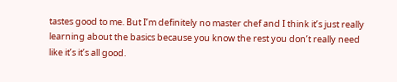tastes good to me. But I’m definitely no master chef and I think it’s just really learning about the basics because you know the rest you don’t really need like it’s it’s all good.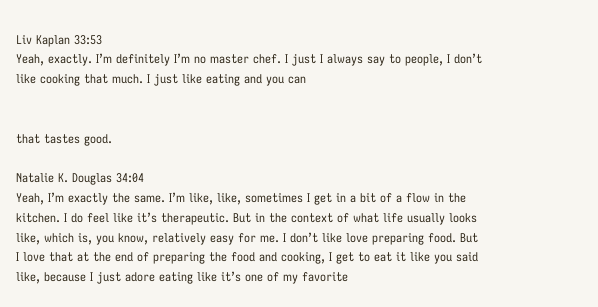Liv Kaplan 33:53
Yeah, exactly. I’m definitely I’m no master chef. I just I always say to people, I don’t like cooking that much. I just like eating and you can


that tastes good.

Natalie K. Douglas 34:04
Yeah, I’m exactly the same. I’m like, like, sometimes I get in a bit of a flow in the kitchen. I do feel like it’s therapeutic. But in the context of what life usually looks like, which is, you know, relatively easy for me. I don’t like love preparing food. But I love that at the end of preparing the food and cooking, I get to eat it like you said like, because I just adore eating like it’s one of my favorite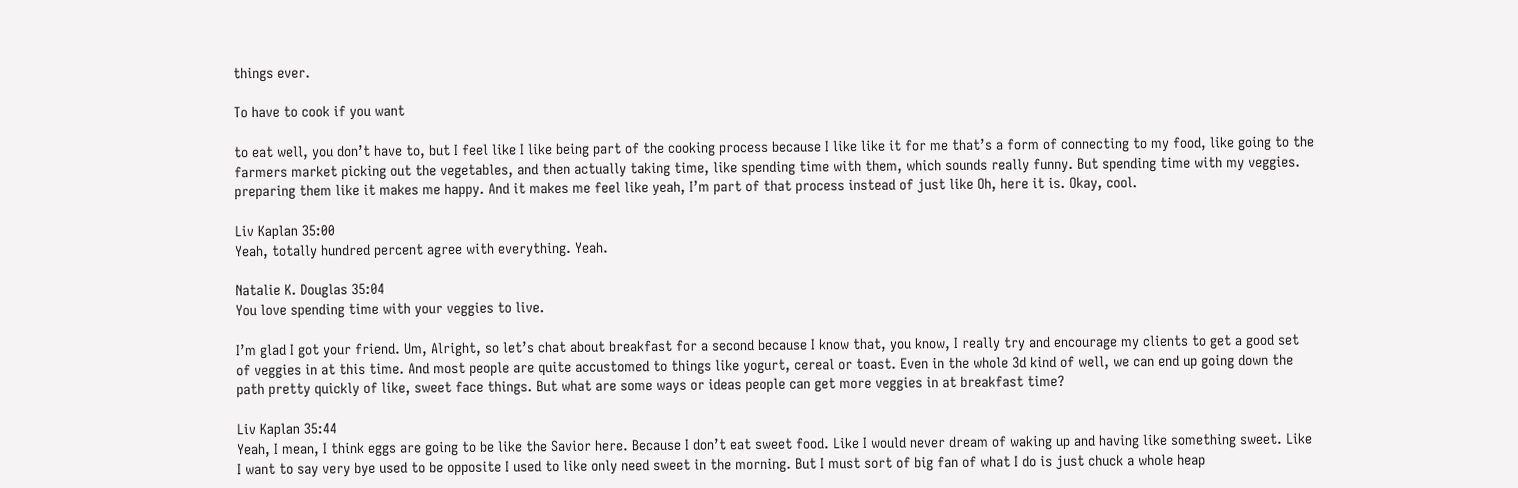things ever.

To have to cook if you want

to eat well, you don’t have to, but I feel like I like being part of the cooking process because I like like it for me that’s a form of connecting to my food, like going to the farmers market picking out the vegetables, and then actually taking time, like spending time with them, which sounds really funny. But spending time with my veggies. preparing them like it makes me happy. And it makes me feel like yeah, I’m part of that process instead of just like Oh, here it is. Okay, cool.

Liv Kaplan 35:00
Yeah, totally hundred percent agree with everything. Yeah.

Natalie K. Douglas 35:04
You love spending time with your veggies to live.

I’m glad I got your friend. Um, Alright, so let’s chat about breakfast for a second because I know that, you know, I really try and encourage my clients to get a good set of veggies in at this time. And most people are quite accustomed to things like yogurt, cereal or toast. Even in the whole 3d kind of well, we can end up going down the path pretty quickly of like, sweet face things. But what are some ways or ideas people can get more veggies in at breakfast time?

Liv Kaplan 35:44
Yeah, I mean, I think eggs are going to be like the Savior here. Because I don’t eat sweet food. Like I would never dream of waking up and having like something sweet. Like I want to say very bye used to be opposite I used to like only need sweet in the morning. But I must sort of big fan of what I do is just chuck a whole heap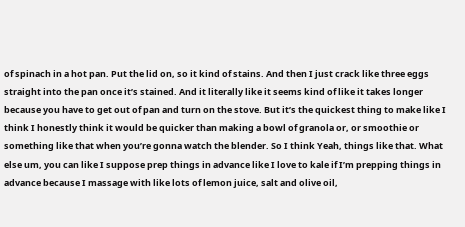of spinach in a hot pan. Put the lid on, so it kind of stains. And then I just crack like three eggs straight into the pan once it’s stained. And it literally like it seems kind of like it takes longer because you have to get out of pan and turn on the stove. But it’s the quickest thing to make like I think I honestly think it would be quicker than making a bowl of granola or, or smoothie or something like that when you’re gonna watch the blender. So I think Yeah, things like that. What else um, you can like I suppose prep things in advance like I love to kale if I’m prepping things in advance because I massage with like lots of lemon juice, salt and olive oil,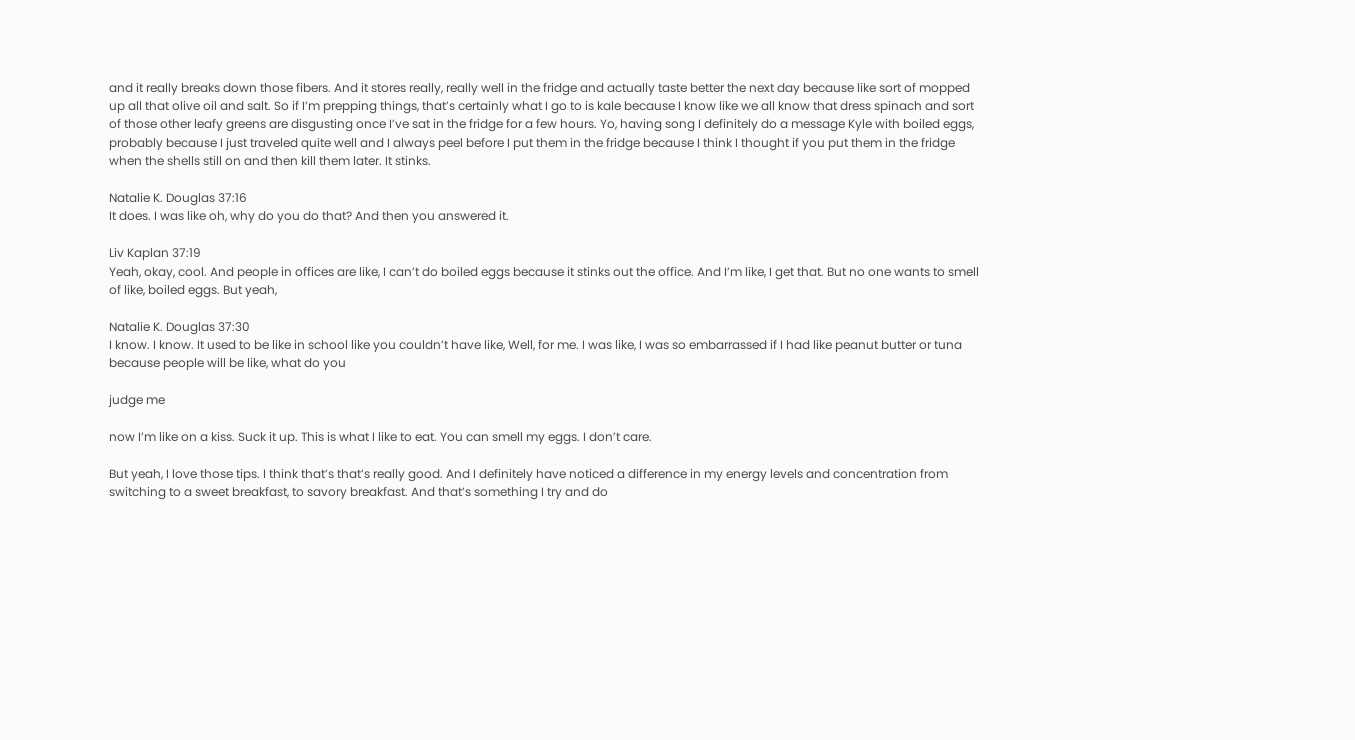and it really breaks down those fibers. And it stores really, really well in the fridge and actually taste better the next day because like sort of mopped up all that olive oil and salt. So if I’m prepping things, that’s certainly what I go to is kale because I know like we all know that dress spinach and sort of those other leafy greens are disgusting once I’ve sat in the fridge for a few hours. Yo, having song I definitely do a message Kyle with boiled eggs, probably because I just traveled quite well and I always peel before I put them in the fridge because I think I thought if you put them in the fridge when the shells still on and then kill them later. It stinks.

Natalie K. Douglas 37:16
It does. I was like oh, why do you do that? And then you answered it.

Liv Kaplan 37:19
Yeah, okay, cool. And people in offices are like, I can’t do boiled eggs because it stinks out the office. And I’m like, I get that. But no one wants to smell of like, boiled eggs. But yeah,

Natalie K. Douglas 37:30
I know. I know. It used to be like in school like you couldn’t have like, Well, for me. I was like, I was so embarrassed if I had like peanut butter or tuna because people will be like, what do you

judge me

now I’m like on a kiss. Suck it up. This is what I like to eat. You can smell my eggs. I don’t care.

But yeah, I love those tips. I think that’s that’s really good. And I definitely have noticed a difference in my energy levels and concentration from switching to a sweet breakfast, to savory breakfast. And that’s something I try and do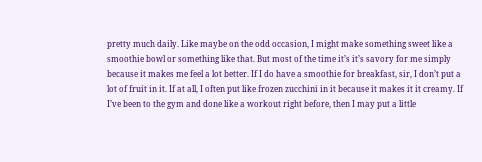pretty much daily. Like maybe on the odd occasion, I might make something sweet like a smoothie bowl or something like that. But most of the time it’s it’s savory for me simply because it makes me feel a lot better. If I do have a smoothie for breakfast, sir, I don’t put a lot of fruit in it. If at all, I often put like frozen zucchini in it because it makes it it creamy. If I’ve been to the gym and done like a workout right before, then I may put a little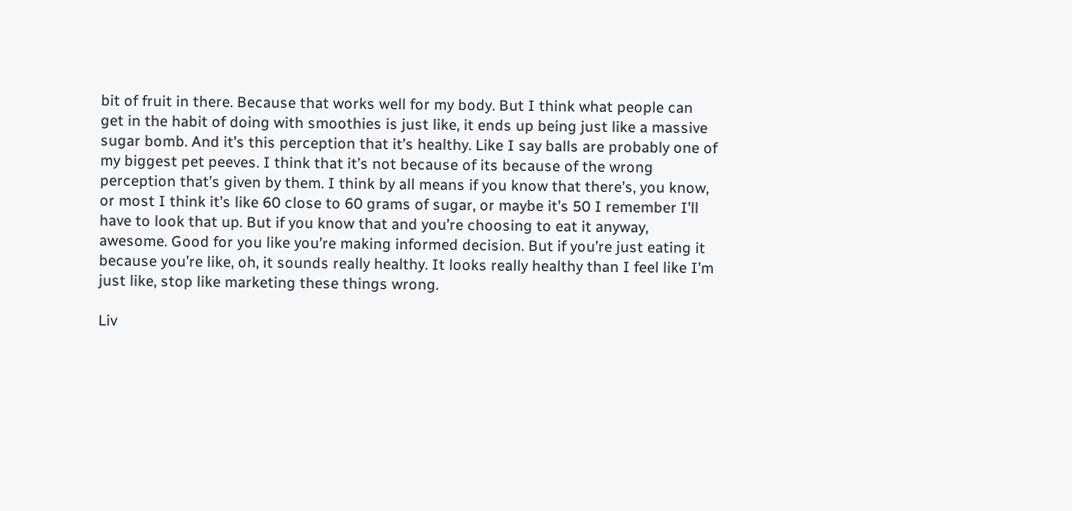bit of fruit in there. Because that works well for my body. But I think what people can get in the habit of doing with smoothies is just like, it ends up being just like a massive sugar bomb. And it’s this perception that it’s healthy. Like I say balls are probably one of my biggest pet peeves. I think that it’s not because of its because of the wrong perception that’s given by them. I think by all means if you know that there’s, you know, or most I think it’s like 60 close to 60 grams of sugar, or maybe it’s 50 I remember I’ll have to look that up. But if you know that and you’re choosing to eat it anyway, awesome. Good for you like you’re making informed decision. But if you’re just eating it because you’re like, oh, it sounds really healthy. It looks really healthy than I feel like I’m just like, stop like marketing these things wrong.

Liv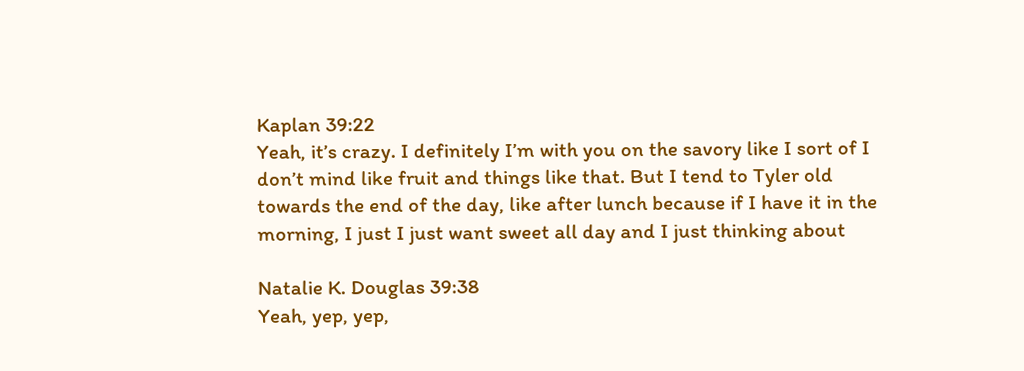Kaplan 39:22
Yeah, it’s crazy. I definitely I’m with you on the savory like I sort of I don’t mind like fruit and things like that. But I tend to Tyler old towards the end of the day, like after lunch because if I have it in the morning, I just I just want sweet all day and I just thinking about

Natalie K. Douglas 39:38
Yeah, yep, yep,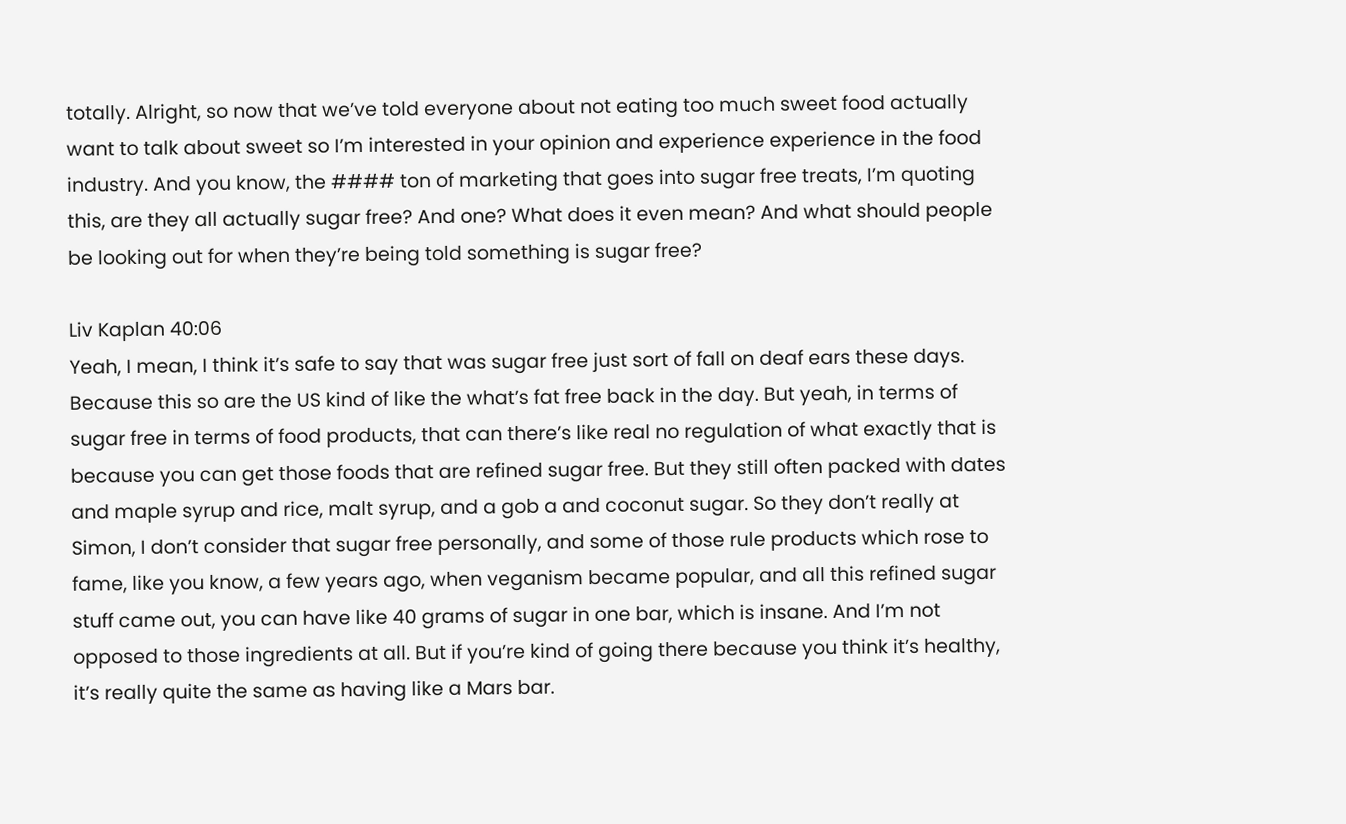totally. Alright, so now that we’ve told everyone about not eating too much sweet food actually want to talk about sweet so I’m interested in your opinion and experience experience in the food industry. And you know, the #### ton of marketing that goes into sugar free treats, I’m quoting this, are they all actually sugar free? And one? What does it even mean? And what should people be looking out for when they’re being told something is sugar free?

Liv Kaplan 40:06
Yeah, I mean, I think it’s safe to say that was sugar free just sort of fall on deaf ears these days. Because this so are the US kind of like the what’s fat free back in the day. But yeah, in terms of sugar free in terms of food products, that can there’s like real no regulation of what exactly that is because you can get those foods that are refined sugar free. But they still often packed with dates and maple syrup and rice, malt syrup, and a gob a and coconut sugar. So they don’t really at Simon, I don’t consider that sugar free personally, and some of those rule products which rose to fame, like you know, a few years ago, when veganism became popular, and all this refined sugar stuff came out, you can have like 40 grams of sugar in one bar, which is insane. And I’m not opposed to those ingredients at all. But if you’re kind of going there because you think it’s healthy, it’s really quite the same as having like a Mars bar.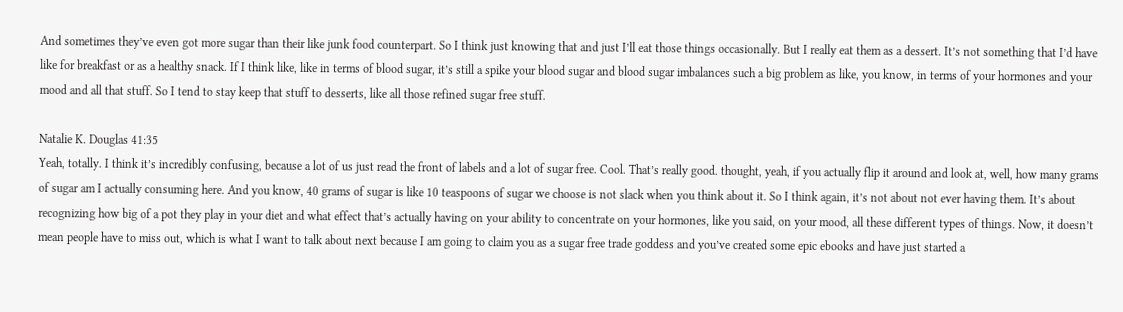And sometimes they’ve even got more sugar than their like junk food counterpart. So I think just knowing that and just I’ll eat those things occasionally. But I really eat them as a dessert. It’s not something that I’d have like for breakfast or as a healthy snack. If I think like, like in terms of blood sugar, it’s still a spike your blood sugar and blood sugar imbalances such a big problem as like, you know, in terms of your hormones and your mood and all that stuff. So I tend to stay keep that stuff to desserts, like all those refined sugar free stuff.

Natalie K. Douglas 41:35
Yeah, totally. I think it’s incredibly confusing, because a lot of us just read the front of labels and a lot of sugar free. Cool. That’s really good. thought, yeah, if you actually flip it around and look at, well, how many grams of sugar am I actually consuming here. And you know, 40 grams of sugar is like 10 teaspoons of sugar we choose is not slack when you think about it. So I think again, it’s not about not ever having them. It’s about recognizing how big of a pot they play in your diet and what effect that’s actually having on your ability to concentrate on your hormones, like you said, on your mood, all these different types of things. Now, it doesn’t mean people have to miss out, which is what I want to talk about next because I am going to claim you as a sugar free trade goddess and you’ve created some epic ebooks and have just started a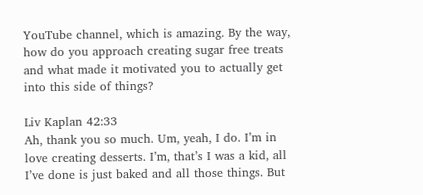YouTube channel, which is amazing. By the way, how do you approach creating sugar free treats and what made it motivated you to actually get into this side of things?

Liv Kaplan 42:33
Ah, thank you so much. Um, yeah, I do. I’m in love creating desserts. I’m, that’s I was a kid, all I’ve done is just baked and all those things. But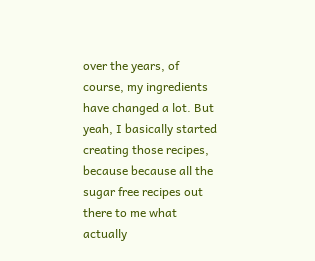over the years, of course, my ingredients have changed a lot. But yeah, I basically started creating those recipes, because because all the sugar free recipes out there to me what actually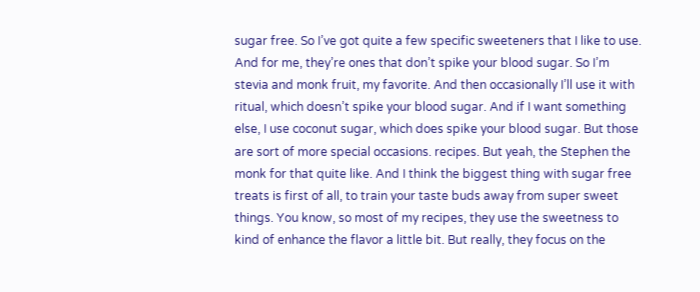sugar free. So I’ve got quite a few specific sweeteners that I like to use. And for me, they’re ones that don’t spike your blood sugar. So I’m stevia and monk fruit, my favorite. And then occasionally I’ll use it with ritual, which doesn’t spike your blood sugar. And if I want something else, I use coconut sugar, which does spike your blood sugar. But those are sort of more special occasions. recipes. But yeah, the Stephen the monk for that quite like. And I think the biggest thing with sugar free treats is first of all, to train your taste buds away from super sweet things. You know, so most of my recipes, they use the sweetness to kind of enhance the flavor a little bit. But really, they focus on the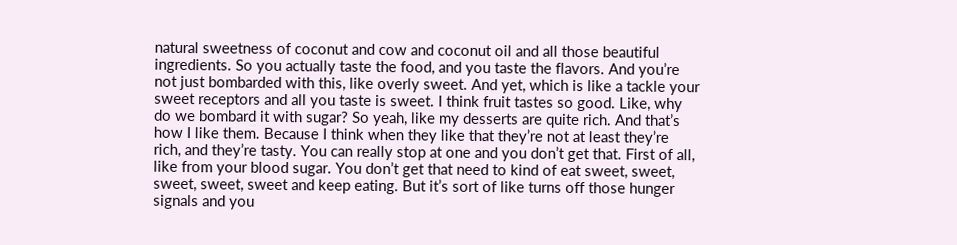natural sweetness of coconut and cow and coconut oil and all those beautiful ingredients. So you actually taste the food, and you taste the flavors. And you’re not just bombarded with this, like overly sweet. And yet, which is like a tackle your sweet receptors and all you taste is sweet. I think fruit tastes so good. Like, why do we bombard it with sugar? So yeah, like my desserts are quite rich. And that’s how I like them. Because I think when they like that they’re not at least they’re rich, and they’re tasty. You can really stop at one and you don’t get that. First of all, like from your blood sugar. You don’t get that need to kind of eat sweet, sweet, sweet, sweet, sweet and keep eating. But it’s sort of like turns off those hunger signals and you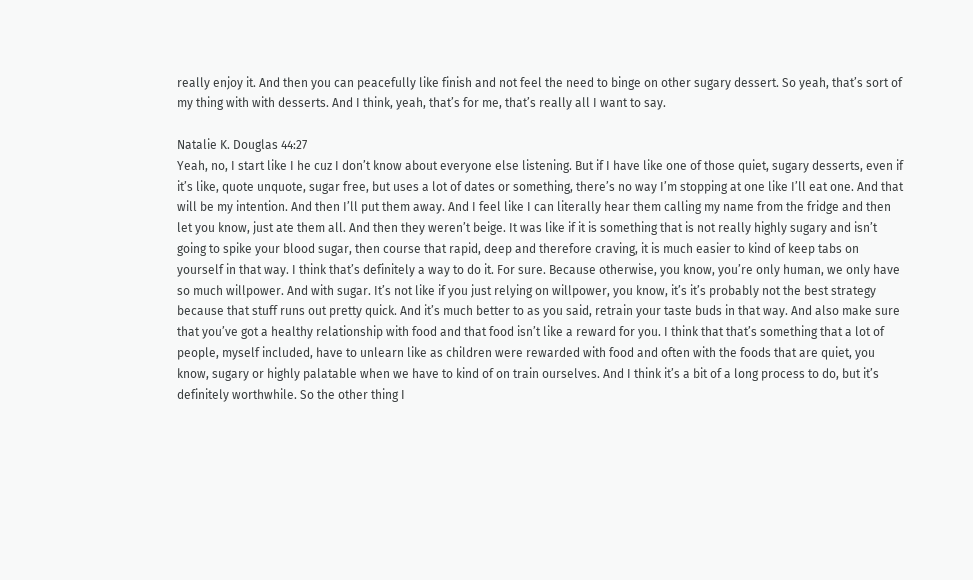really enjoy it. And then you can peacefully like finish and not feel the need to binge on other sugary dessert. So yeah, that’s sort of my thing with with desserts. And I think, yeah, that’s for me, that’s really all I want to say.

Natalie K. Douglas 44:27
Yeah, no, I start like I he cuz I don’t know about everyone else listening. But if I have like one of those quiet, sugary desserts, even if it’s like, quote unquote, sugar free, but uses a lot of dates or something, there’s no way I’m stopping at one like I’ll eat one. And that will be my intention. And then I’ll put them away. And I feel like I can literally hear them calling my name from the fridge and then let you know, just ate them all. And then they weren’t beige. It was like if it is something that is not really highly sugary and isn’t going to spike your blood sugar, then course that rapid, deep and therefore craving, it is much easier to kind of keep tabs on yourself in that way. I think that’s definitely a way to do it. For sure. Because otherwise, you know, you’re only human, we only have so much willpower. And with sugar. It’s not like if you just relying on willpower, you know, it’s it’s probably not the best strategy because that stuff runs out pretty quick. And it’s much better to as you said, retrain your taste buds in that way. And also make sure that you’ve got a healthy relationship with food and that food isn’t like a reward for you. I think that that’s something that a lot of people, myself included, have to unlearn like as children were rewarded with food and often with the foods that are quiet, you know, sugary or highly palatable when we have to kind of on train ourselves. And I think it’s a bit of a long process to do, but it’s definitely worthwhile. So the other thing I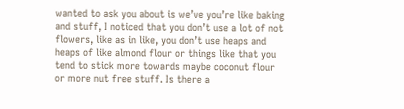wanted to ask you about is we’ve you’re like baking and stuff, I noticed that you don’t use a lot of not flowers, like as in like, you don’t use heaps and heaps of like almond flour or things like that you tend to stick more towards maybe coconut flour or more nut free stuff. Is there a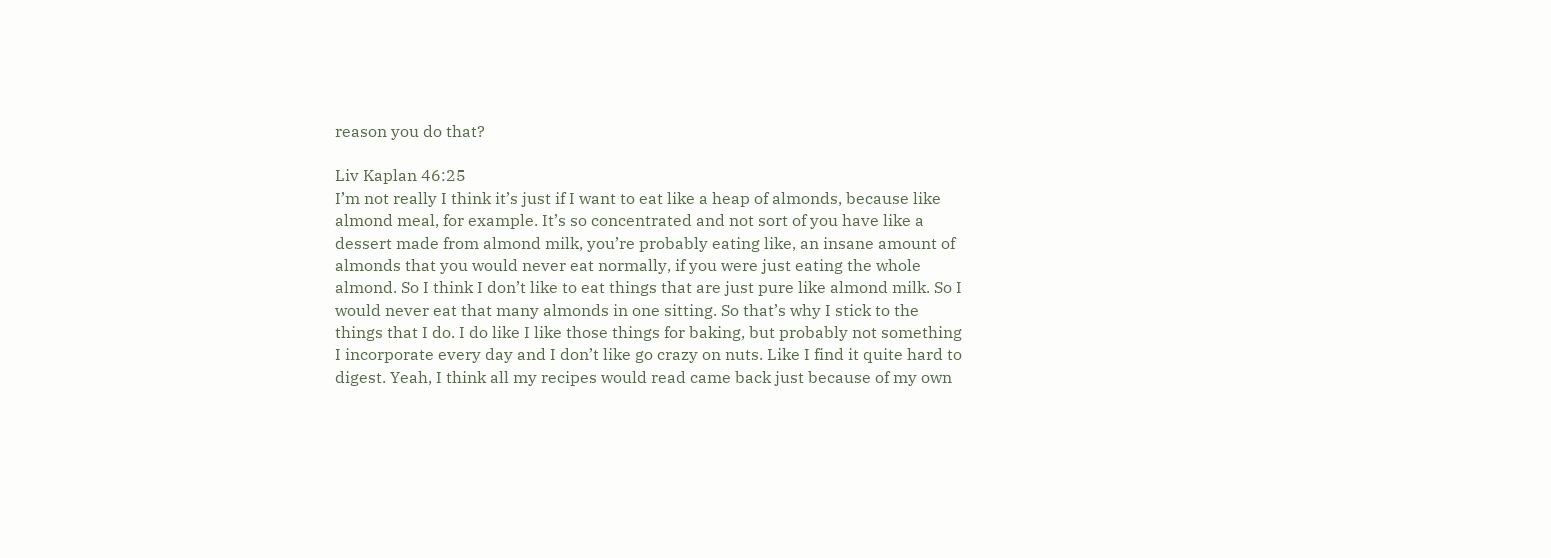reason you do that?

Liv Kaplan 46:25
I’m not really I think it’s just if I want to eat like a heap of almonds, because like almond meal, for example. It’s so concentrated and not sort of you have like a dessert made from almond milk, you’re probably eating like, an insane amount of almonds that you would never eat normally, if you were just eating the whole almond. So I think I don’t like to eat things that are just pure like almond milk. So I would never eat that many almonds in one sitting. So that’s why I stick to the things that I do. I do like I like those things for baking, but probably not something I incorporate every day and I don’t like go crazy on nuts. Like I find it quite hard to digest. Yeah, I think all my recipes would read came back just because of my own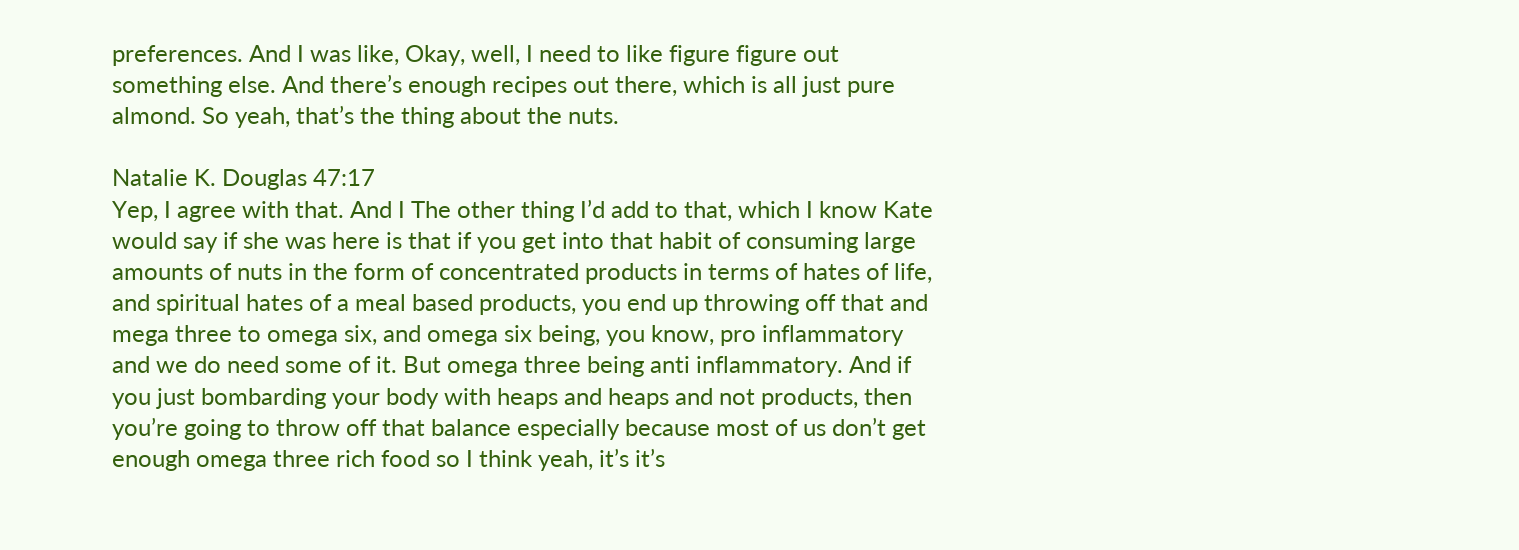preferences. And I was like, Okay, well, I need to like figure figure out something else. And there’s enough recipes out there, which is all just pure almond. So yeah, that’s the thing about the nuts.

Natalie K. Douglas 47:17
Yep, I agree with that. And I The other thing I’d add to that, which I know Kate would say if she was here is that if you get into that habit of consuming large amounts of nuts in the form of concentrated products in terms of hates of life, and spiritual hates of a meal based products, you end up throwing off that and mega three to omega six, and omega six being, you know, pro inflammatory and we do need some of it. But omega three being anti inflammatory. And if you just bombarding your body with heaps and heaps and not products, then you’re going to throw off that balance especially because most of us don’t get enough omega three rich food so I think yeah, it’s it’s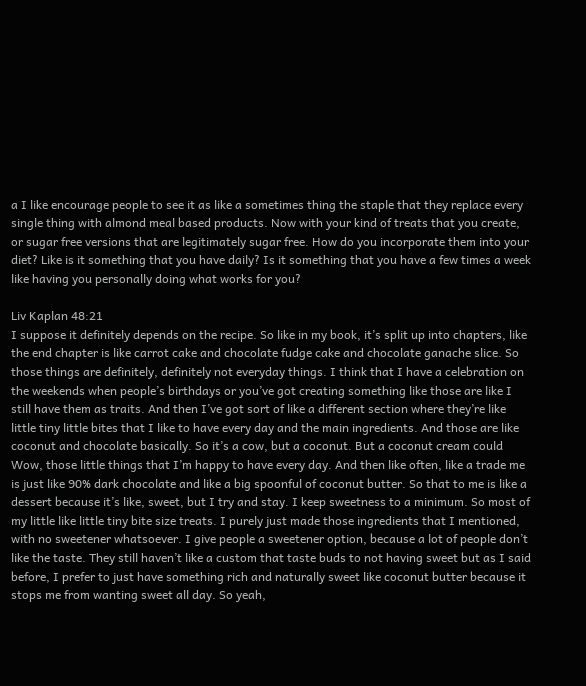a I like encourage people to see it as like a sometimes thing the staple that they replace every single thing with almond meal based products. Now with your kind of treats that you create, or sugar free versions that are legitimately sugar free. How do you incorporate them into your diet? Like is it something that you have daily? Is it something that you have a few times a week like having you personally doing what works for you?

Liv Kaplan 48:21
I suppose it definitely depends on the recipe. So like in my book, it’s split up into chapters, like the end chapter is like carrot cake and chocolate fudge cake and chocolate ganache slice. So those things are definitely, definitely not everyday things. I think that I have a celebration on the weekends when people’s birthdays or you’ve got creating something like those are like I still have them as traits. And then I’ve got sort of like a different section where they’re like little tiny little bites that I like to have every day and the main ingredients. And those are like coconut and chocolate basically. So it’s a cow, but a coconut. But a coconut cream could Wow, those little things that I’m happy to have every day. And then like often, like a trade me is just like 90% dark chocolate and like a big spoonful of coconut butter. So that to me is like a dessert because it’s like, sweet, but I try and stay. I keep sweetness to a minimum. So most of my little like little tiny bite size treats. I purely just made those ingredients that I mentioned, with no sweetener whatsoever. I give people a sweetener option, because a lot of people don’t like the taste. They still haven’t like a custom that taste buds to not having sweet but as I said before, I prefer to just have something rich and naturally sweet like coconut butter because it stops me from wanting sweet all day. So yeah,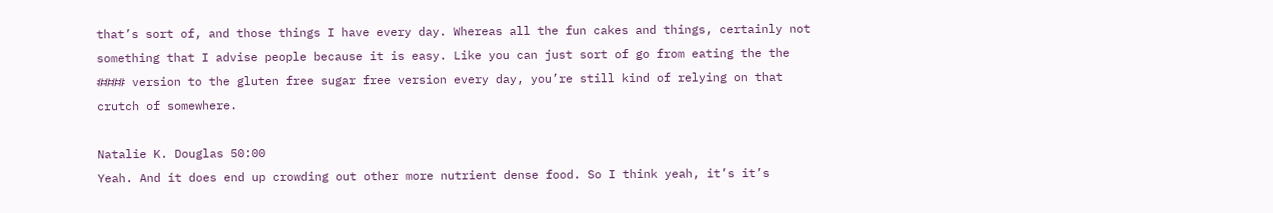that’s sort of, and those things I have every day. Whereas all the fun cakes and things, certainly not something that I advise people because it is easy. Like you can just sort of go from eating the the #### version to the gluten free sugar free version every day, you’re still kind of relying on that crutch of somewhere.

Natalie K. Douglas 50:00
Yeah. And it does end up crowding out other more nutrient dense food. So I think yeah, it’s it’s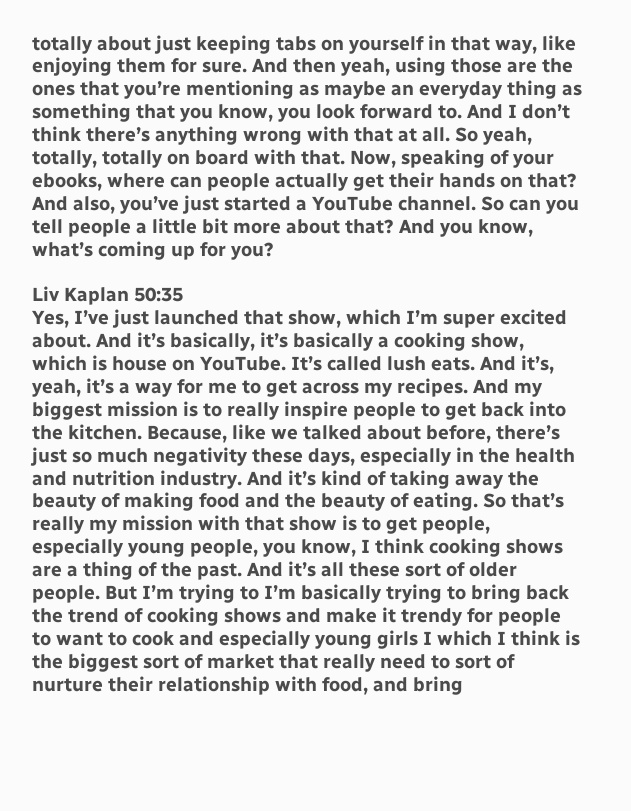totally about just keeping tabs on yourself in that way, like enjoying them for sure. And then yeah, using those are the ones that you’re mentioning as maybe an everyday thing as something that you know, you look forward to. And I don’t think there’s anything wrong with that at all. So yeah, totally, totally on board with that. Now, speaking of your ebooks, where can people actually get their hands on that? And also, you’ve just started a YouTube channel. So can you tell people a little bit more about that? And you know, what’s coming up for you?

Liv Kaplan 50:35
Yes, I’ve just launched that show, which I’m super excited about. And it’s basically, it’s basically a cooking show, which is house on YouTube. It’s called lush eats. And it’s, yeah, it’s a way for me to get across my recipes. And my biggest mission is to really inspire people to get back into the kitchen. Because, like we talked about before, there’s just so much negativity these days, especially in the health and nutrition industry. And it’s kind of taking away the beauty of making food and the beauty of eating. So that’s really my mission with that show is to get people, especially young people, you know, I think cooking shows are a thing of the past. And it’s all these sort of older people. But I’m trying to I’m basically trying to bring back the trend of cooking shows and make it trendy for people to want to cook and especially young girls I which I think is the biggest sort of market that really need to sort of nurture their relationship with food, and bring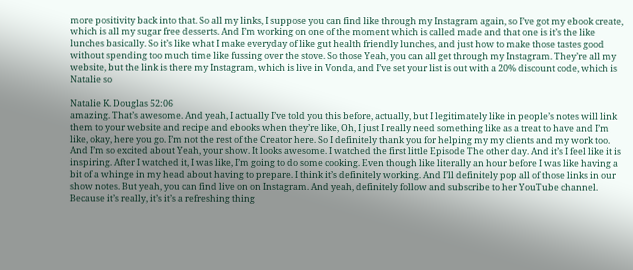more positivity back into that. So all my links, I suppose you can find like through my Instagram again, so I’ve got my ebook create, which is all my sugar free desserts. And I’m working on one of the moment which is called made and that one is it’s the like lunches basically. So it’s like what I make everyday of like gut health friendly lunches, and just how to make those tastes good without spending too much time like fussing over the stove. So those Yeah, you can all get through my Instagram. They’re all my website, but the link is there my Instagram, which is live in Vonda, and I’ve set your list is out with a 20% discount code, which is Natalie so

Natalie K. Douglas 52:06
amazing. That’s awesome. And yeah, I actually I’ve told you this before, actually, but I legitimately like in people’s notes will link them to your website and recipe and ebooks when they’re like, Oh, I just I really need something like as a treat to have and I’m like, okay, here you go. I’m not the rest of the Creator here. So I definitely thank you for helping my my clients and my work too. And I’m so excited about Yeah, your show. It looks awesome. I watched the first little Episode The other day. And it’s I feel like it is inspiring. After I watched it, I was like, I’m going to do some cooking. Even though like literally an hour before I was like having a bit of a whinge in my head about having to prepare. I think it’s definitely working. And I’ll definitely pop all of those links in our show notes. But yeah, you can find live on on Instagram. And yeah, definitely follow and subscribe to her YouTube channel. Because it’s really, it’s it’s a refreshing thing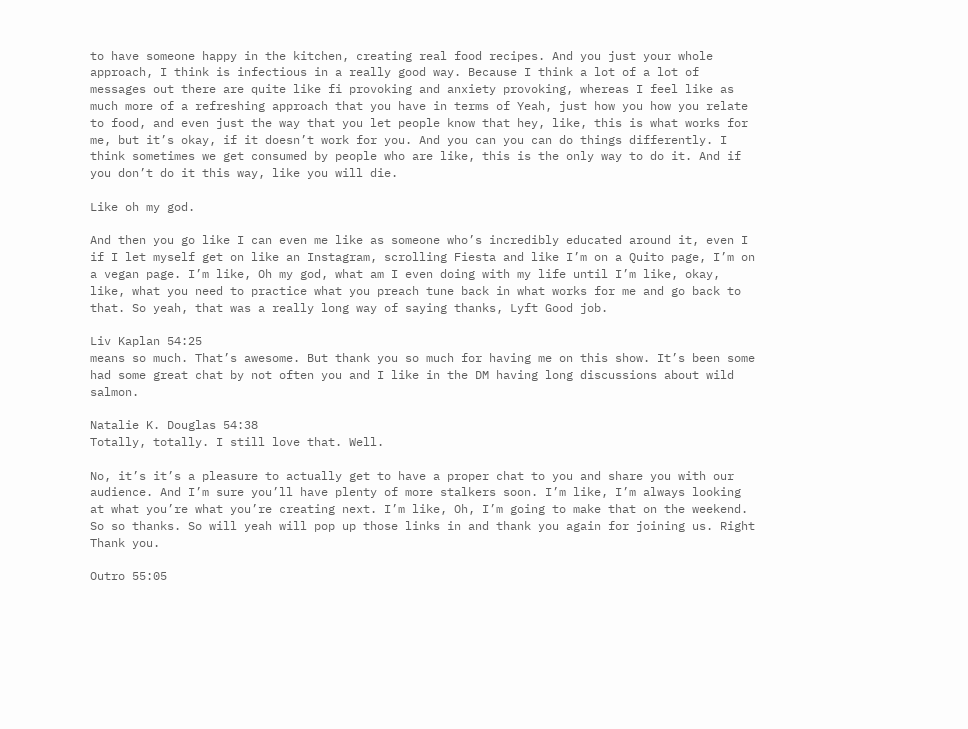to have someone happy in the kitchen, creating real food recipes. And you just your whole approach, I think is infectious in a really good way. Because I think a lot of a lot of messages out there are quite like fi provoking and anxiety provoking, whereas I feel like as much more of a refreshing approach that you have in terms of Yeah, just how you how you relate to food, and even just the way that you let people know that hey, like, this is what works for me, but it’s okay, if it doesn’t work for you. And you can you can do things differently. I think sometimes we get consumed by people who are like, this is the only way to do it. And if you don’t do it this way, like you will die.

Like oh my god.

And then you go like I can even me like as someone who’s incredibly educated around it, even I if I let myself get on like an Instagram, scrolling Fiesta and like I’m on a Quito page, I’m on a vegan page. I’m like, Oh my god, what am I even doing with my life until I’m like, okay, like, what you need to practice what you preach tune back in what works for me and go back to that. So yeah, that was a really long way of saying thanks, Lyft Good job.

Liv Kaplan 54:25
means so much. That’s awesome. But thank you so much for having me on this show. It’s been some had some great chat by not often you and I like in the DM having long discussions about wild salmon.

Natalie K. Douglas 54:38
Totally, totally. I still love that. Well.

No, it’s it’s a pleasure to actually get to have a proper chat to you and share you with our audience. And I’m sure you’ll have plenty of more stalkers soon. I’m like, I’m always looking at what you’re what you’re creating next. I’m like, Oh, I’m going to make that on the weekend. So so thanks. So will yeah will pop up those links in and thank you again for joining us. Right Thank you.

Outro 55:05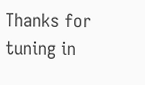Thanks for tuning in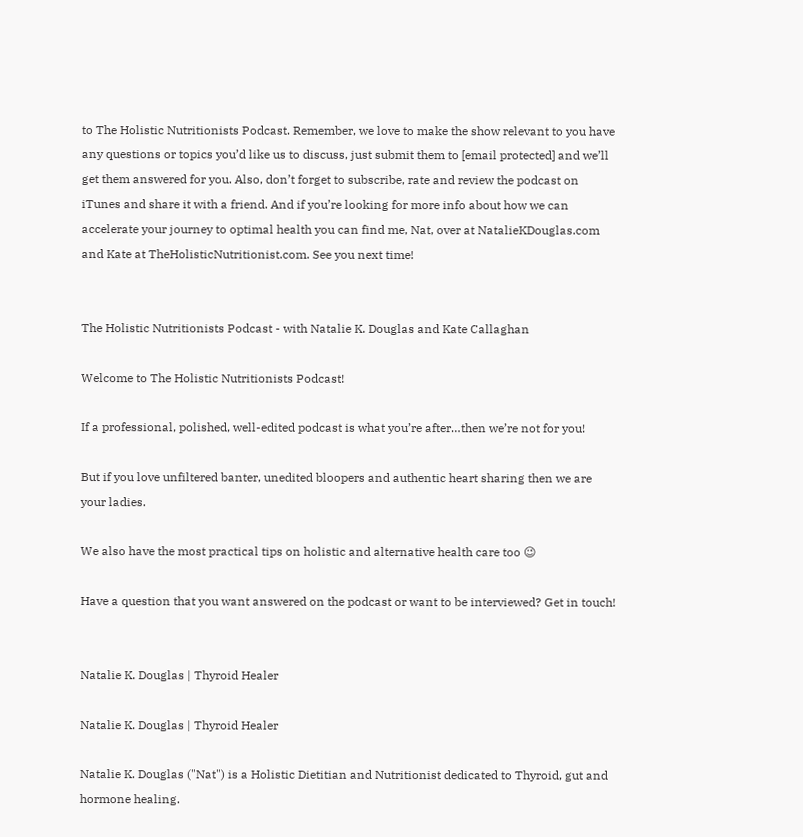to The Holistic Nutritionists Podcast. Remember, we love to make the show relevant to you have any questions or topics you’d like us to discuss, just submit them to [email protected] and we’ll get them answered for you. Also, don’t forget to subscribe, rate and review the podcast on iTunes and share it with a friend. And if you’re looking for more info about how we can accelerate your journey to optimal health you can find me, Nat, over at NatalieKDouglas.com and Kate at TheHolisticNutritionist.com. See you next time!


The Holistic Nutritionists Podcast - with Natalie K. Douglas and Kate Callaghan

Welcome to The Holistic Nutritionists Podcast!

If a professional, polished, well-edited podcast is what you’re after…then we’re not for you!

But if you love unfiltered banter, unedited bloopers and authentic heart sharing then we are your ladies.

We also have the most practical tips on holistic and alternative health care too 😉

Have a question that you want answered on the podcast or want to be interviewed? Get in touch!


Natalie K. Douglas | Thyroid Healer

Natalie K. Douglas | Thyroid Healer

Natalie K. Douglas ("Nat") is a Holistic Dietitian and Nutritionist dedicated to Thyroid, gut and hormone healing.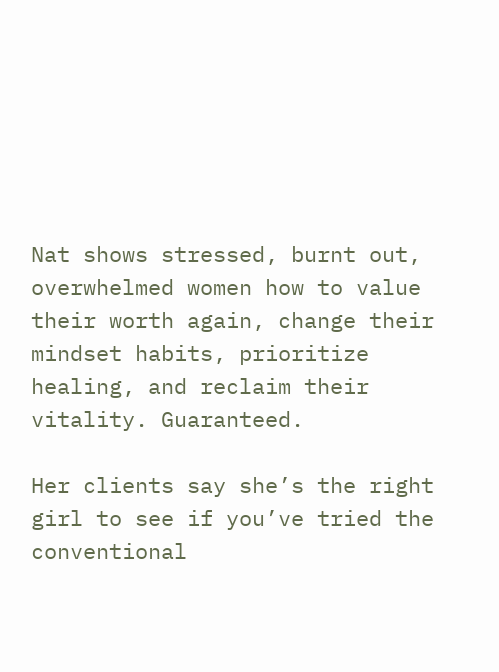Nat shows stressed, burnt out, overwhelmed women how to value their worth again, change their mindset habits, prioritize healing, and reclaim their vitality. Guaranteed.

Her clients say she’s the right girl to see if you’ve tried the conventional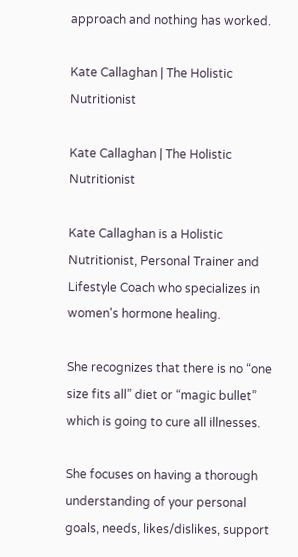approach and nothing has worked.

Kate Callaghan | The Holistic Nutritionist

Kate Callaghan | The Holistic Nutritionist

Kate Callaghan is a Holistic Nutritionist, Personal Trainer and Lifestyle Coach who specializes in women's hormone healing.

She recognizes that there is no “one size fits all” diet or “magic bullet” which is going to cure all illnesses.

She focuses on having a thorough understanding of your personal goals, needs, likes/dislikes, support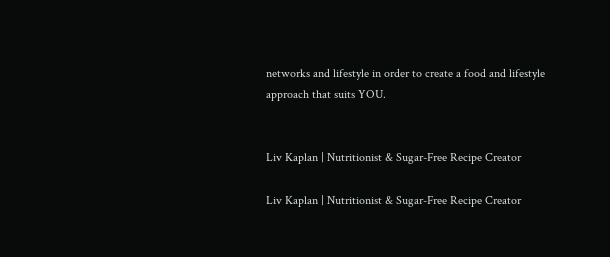networks and lifestyle in order to create a food and lifestyle approach that suits YOU.


Liv Kaplan | Nutritionist & Sugar-Free Recipe Creator

Liv Kaplan | Nutritionist & Sugar-Free Recipe Creator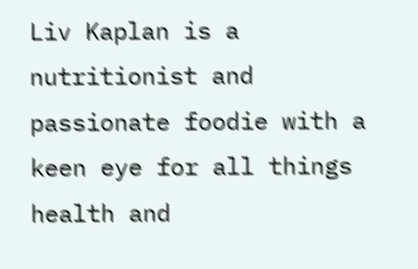Liv Kaplan is a nutritionist and passionate foodie with a keen eye for all things health and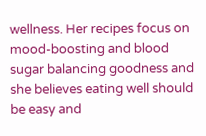wellness. Her recipes focus on mood-boosting and blood sugar balancing goodness and she believes eating well should be easy and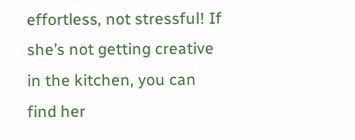effortless, not stressful! If she’s not getting creative in the kitchen, you can find her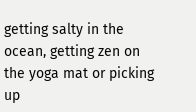getting salty in the ocean, getting zen on the yoga mat or picking up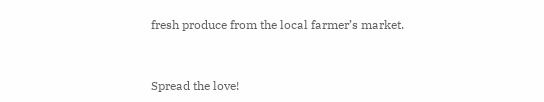fresh produce from the local farmer’s market.


Spread the love!